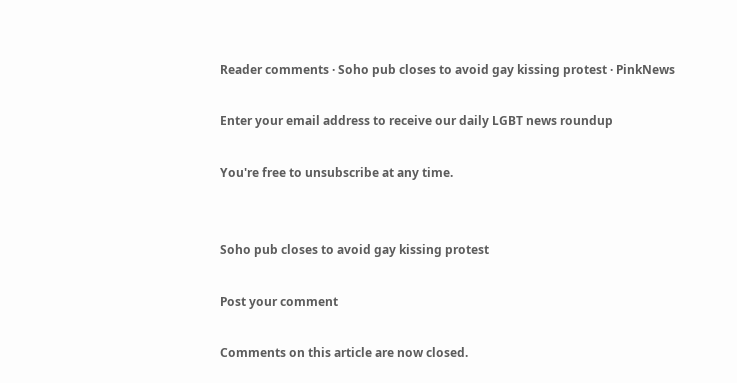Reader comments · Soho pub closes to avoid gay kissing protest · PinkNews

Enter your email address to receive our daily LGBT news roundup

You're free to unsubscribe at any time.


Soho pub closes to avoid gay kissing protest

Post your comment

Comments on this article are now closed.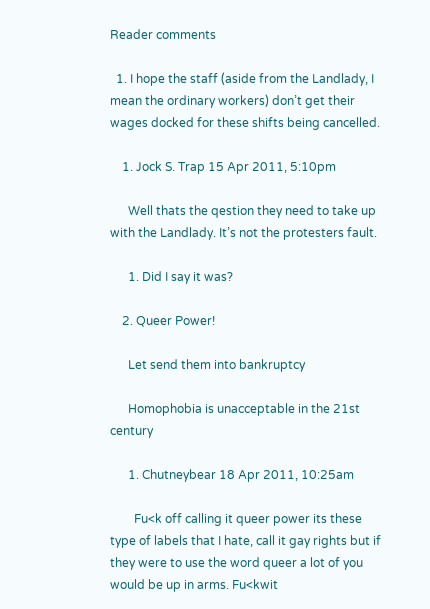Reader comments

  1. I hope the staff (aside from the Landlady, I mean the ordinary workers) don’t get their wages docked for these shifts being cancelled.

    1. Jock S. Trap 15 Apr 2011, 5:10pm

      Well thats the qestion they need to take up with the Landlady. It’s not the protesters fault.

      1. Did I say it was?

    2. Queer Power!

      Let send them into bankruptcy

      Homophobia is unacceptable in the 21st century

      1. Chutneybear 18 Apr 2011, 10:25am

        Fu<k off calling it queer power its these type of labels that I hate, call it gay rights but if they were to use the word queer a lot of you would be up in arms. Fu<kwit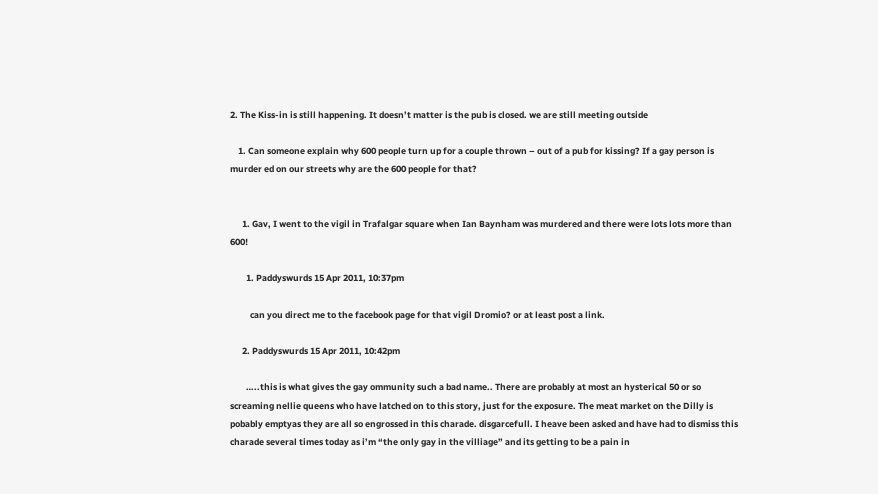2. The Kiss-in is still happening. It doesn’t matter is the pub is closed. we are still meeting outside

    1. Can someone explain why 600 people turn up for a couple thrown – out of a pub for kissing? If a gay person is murder ed on our streets why are the 600 people for that?


      1. Gav, I went to the vigil in Trafalgar square when Ian Baynham was murdered and there were lots lots more than 600!

        1. Paddyswurds 15 Apr 2011, 10:37pm

          can you direct me to the facebook page for that vigil Dromio? or at least post a link.

      2. Paddyswurds 15 Apr 2011, 10:42pm

        …..this is what gives the gay ommunity such a bad name.. There are probably at most an hysterical 50 or so screaming nellie queens who have latched on to this story, just for the exposure. The meat market on the Dilly is pobably emptyas they are all so engrossed in this charade. disgarcefull. I heave been asked and have had to dismiss this charade several times today as i’m “the only gay in the villiage” and its getting to be a pain in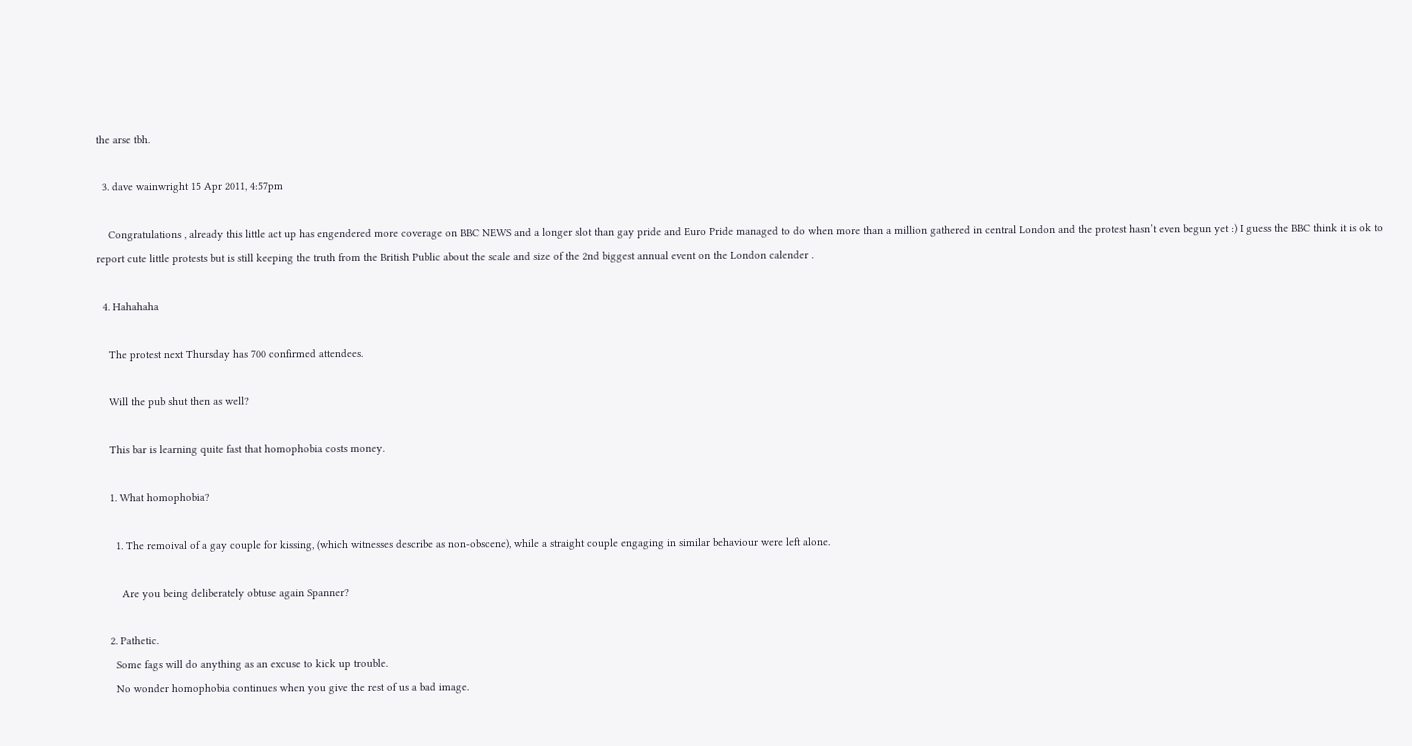the arse tbh.

  3. dave wainwright 15 Apr 2011, 4:57pm

    Congratulations , already this little act up has engendered more coverage on BBC NEWS and a longer slot than gay pride and Euro Pride managed to do when more than a million gathered in central London and the protest hasn’t even begun yet :) I guess the BBC think it is ok to report cute little protests but is still keeping the truth from the British Public about the scale and size of the 2nd biggest annual event on the London calender .

  4. Hahahaha

    The protest next Thursday has 700 confirmed attendees.

    Will the pub shut then as well?

    This bar is learning quite fast that homophobia costs money.

    1. What homophobia?

      1. The remoival of a gay couple for kissing, (which witnesses describe as non-obscene), while a straight couple engaging in similar behaviour were left alone.

        Are you being deliberately obtuse again Spanner?

    2. Pathetic.
      Some fags will do anything as an excuse to kick up trouble.
      No wonder homophobia continues when you give the rest of us a bad image.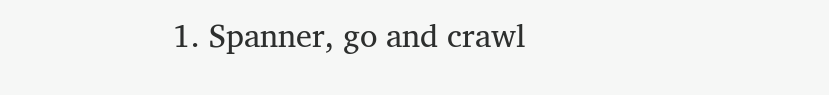1. Spanner, go and crawl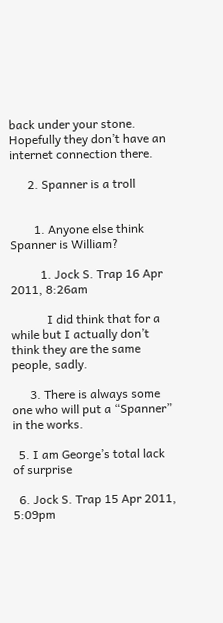back under your stone. Hopefully they don’t have an internet connection there.

      2. Spanner is a troll


        1. Anyone else think Spanner is William?

          1. Jock S. Trap 16 Apr 2011, 8:26am

            I did think that for a while but I actually don’t think they are the same people, sadly.

      3. There is always some one who will put a “Spanner” in the works.

  5. I am George’s total lack of surprise

  6. Jock S. Trap 15 Apr 2011, 5:09pm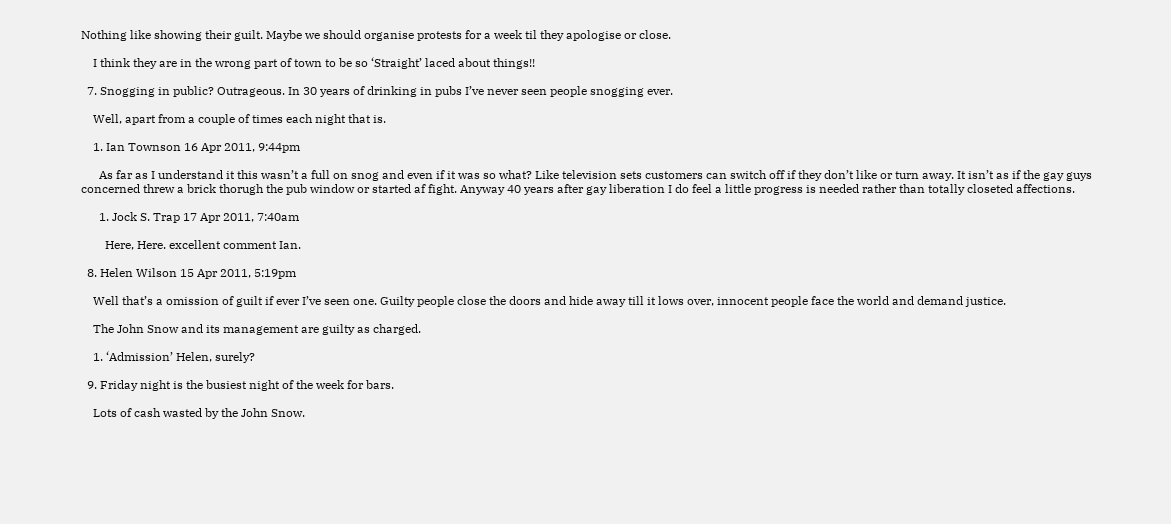Nothing like showing their guilt. Maybe we should organise protests for a week til they apologise or close.

    I think they are in the wrong part of town to be so ‘Straight’ laced about things!!

  7. Snogging in public? Outrageous. In 30 years of drinking in pubs I’ve never seen people snogging ever.

    Well, apart from a couple of times each night that is.

    1. Ian Townson 16 Apr 2011, 9:44pm

      As far as I understand it this wasn’t a full on snog and even if it was so what? Like television sets customers can switch off if they don’t like or turn away. It isn’t as if the gay guys concerned threw a brick thorugh the pub window or started af fight. Anyway 40 years after gay liberation I do feel a little progress is needed rather than totally closeted affections.

      1. Jock S. Trap 17 Apr 2011, 7:40am

        Here, Here. excellent comment Ian.

  8. Helen Wilson 15 Apr 2011, 5:19pm

    Well that’s a omission of guilt if ever I’ve seen one. Guilty people close the doors and hide away till it lows over, innocent people face the world and demand justice.

    The John Snow and its management are guilty as charged.

    1. ‘Admission’ Helen, surely?

  9. Friday night is the busiest night of the week for bars.

    Lots of cash wasted by the John Snow.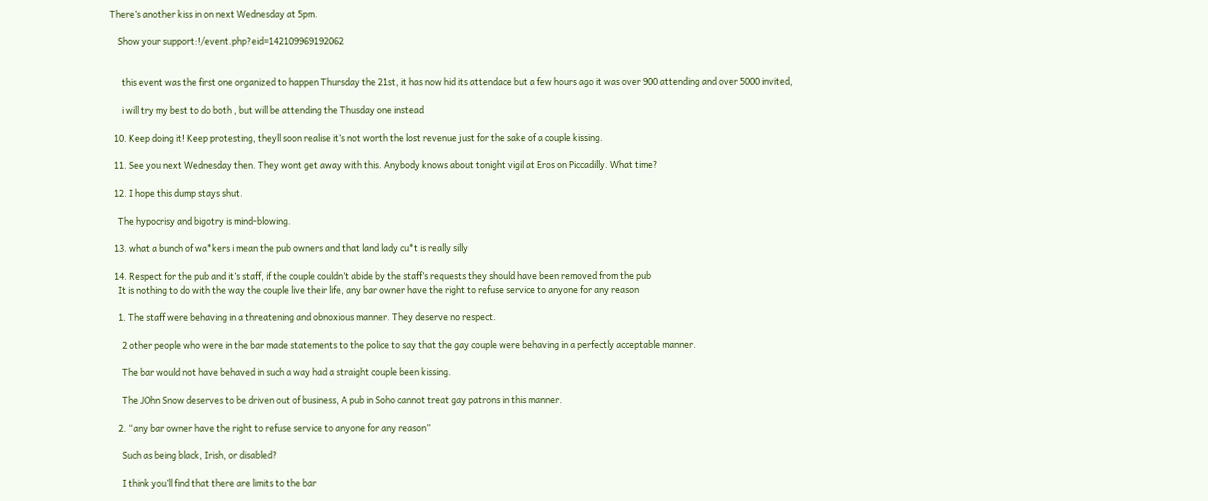There’s another kiss in on next Wednesday at 5pm.

    Show your support:!/event.php?eid=142109969192062


      this event was the first one organized to happen Thursday the 21st, it has now hid its attendace but a few hours ago it was over 900 attending and over 5000 invited,

      i will try my best to do both , but will be attending the Thusday one instead

  10. Keep doing it! Keep protesting, theyll soon realise it’s not worth the lost revenue just for the sake of a couple kissing.

  11. See you next Wednesday then. They wont get away with this. Anybody knows about tonight vigil at Eros on Piccadilly. What time?

  12. I hope this dump stays shut.

    The hypocrisy and bigotry is mind-blowing.

  13. what a bunch of wa*kers i mean the pub owners and that land lady cu*t is really silly

  14. Respect for the pub and it’s staff, if the couple couldn’t abide by the staff’s requests they should have been removed from the pub
    It is nothing to do with the way the couple live their life, any bar owner have the right to refuse service to anyone for any reason

    1. The staff were behaving in a threatening and obnoxious manner. They deserve no respect.

      2 other people who were in the bar made statements to the police to say that the gay couple were behaving in a perfectly acceptable manner.

      The bar would not have behaved in such a way had a straight couple been kissing.

      The JOhn Snow deserves to be driven out of business, A pub in Soho cannot treat gay patrons in this manner.

    2. “any bar owner have the right to refuse service to anyone for any reason”

      Such as being black, Irish, or disabled?

      I think you’ll find that there are limits to the bar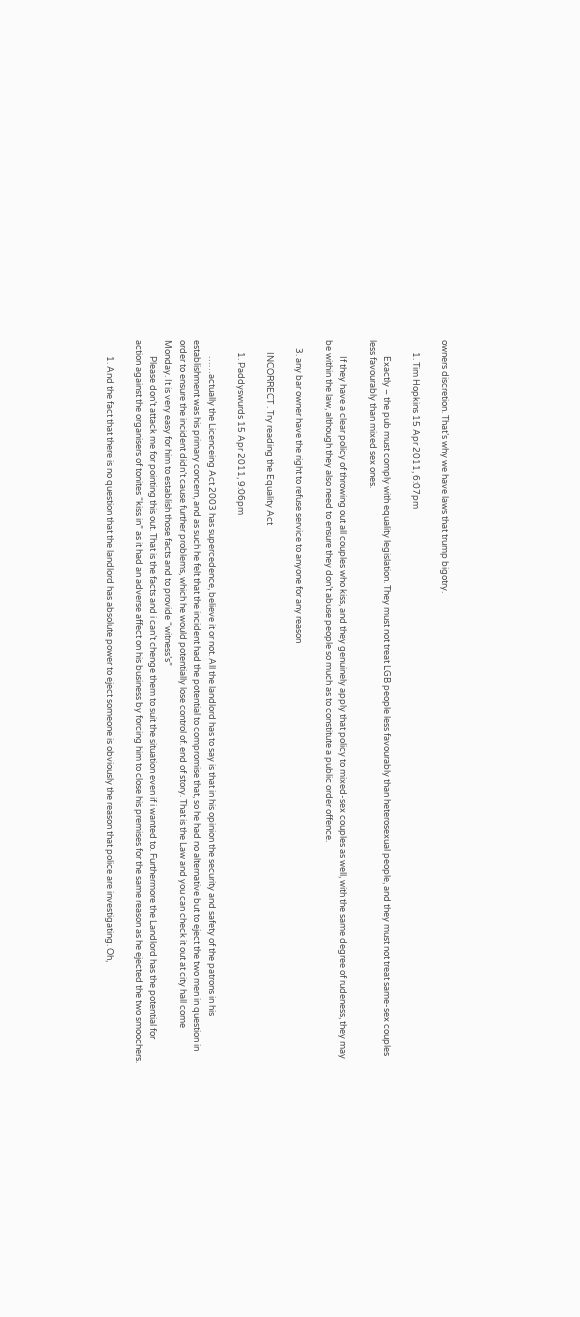owners discretion. That’s why we have laws that trump bigotry.

      1. Tim Hopkins 15 Apr 2011, 6:07pm

        Exactly – the pub must comply with equality legislation. They must not treat LGB people less favourably than heterosexual people, and they must not treat same-sex couples less favourably than mixed sex ones.

        If they have a clear policy of throwing out all couples who kiss, and they genuinely apply that policy to mixed-sex couples as well, with the same degree of rudeness, they may be within the law, although they also need to ensure they don’t abuse people so much as to constitute a public order offence.

    3. any bar owner have the right to refuse service to anyone for any reason

      INCORRECT . Try reading the Equality Act

      1. Paddyswurds 15 Apr 2011, 9:06pm

        ……actually the Licenceing Act 2003 has supercedence, believe it or not. All the landlord has to say is that in his opinion the security and safety of the patrons in his establishment was his primary concern, and as such he felt that the incident had the potential to compromise that, so he had no alternative but to eject the two men in question in order to ensure the incident didn’t cause further problems, which he would potentially lose control of. end of story. That is the Law and you can check it out at city hall come Monday. It is very easy for him to establish those facts and to provide “witness’s”
        Please don’t attack me for pointing this out. That is the facts and i can’t chenge them to suit the situation even if i wanted to. Furthermore the Landlord has the potential for action against the organisers of tonites “kiss in” as it had an adverse affect on his business by forcing him to close his premises for the same reason as he ejected the two smoochers.

        1. And the fact that there is no question that the landlord has absolute power to eject someone is obviously the reason that police are investigating. Oh,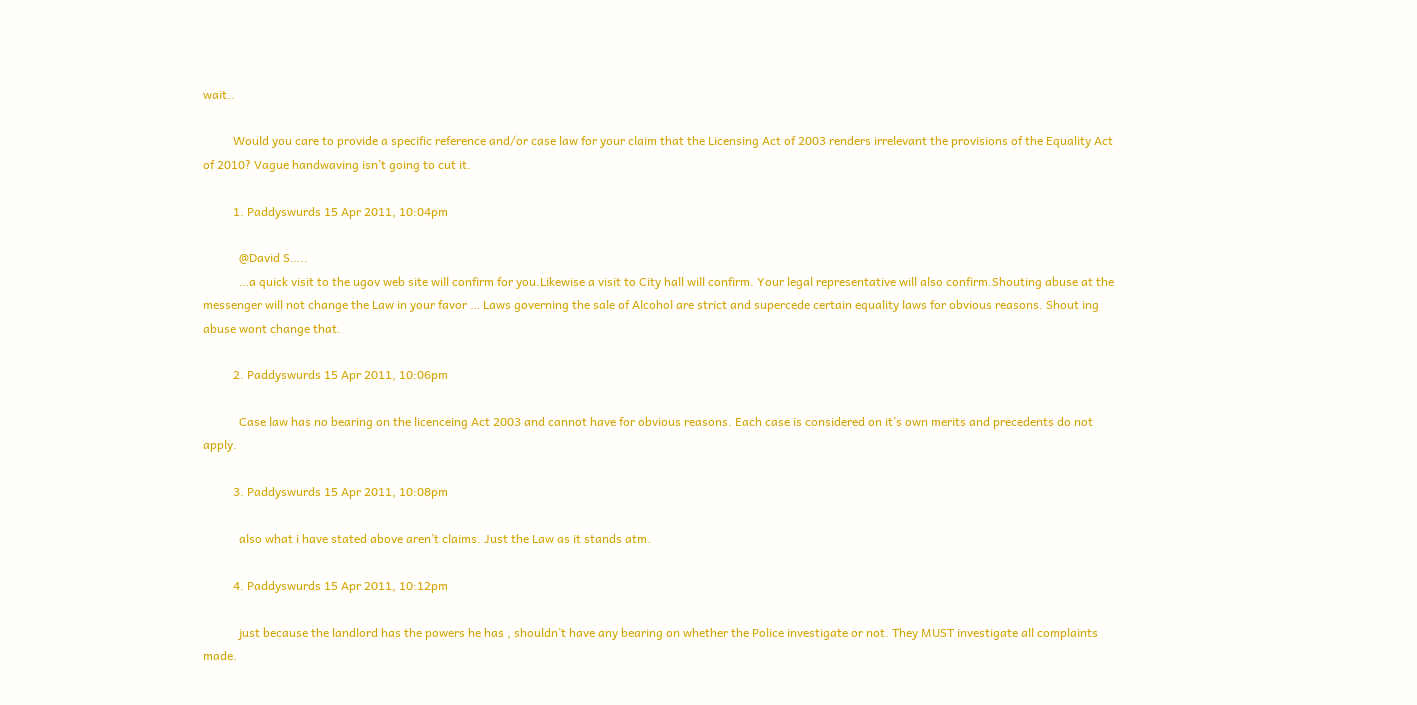wait..

          Would you care to provide a specific reference and/or case law for your claim that the Licensing Act of 2003 renders irrelevant the provisions of the Equality Act of 2010? Vague handwaving isn’t going to cut it.

          1. Paddyswurds 15 Apr 2011, 10:04pm

            @David S…..
            …a quick visit to the ugov web site will confirm for you.Likewise a visit to City hall will confirm. Your legal representative will also confirm.Shouting abuse at the messenger will not change the Law in your favor … Laws governing the sale of Alcohol are strict and supercede certain equality laws for obvious reasons. Shout ing abuse wont change that.

          2. Paddyswurds 15 Apr 2011, 10:06pm

            Case law has no bearing on the licenceing Act 2003 and cannot have for obvious reasons. Each case is considered on it’s own merits and precedents do not apply.

          3. Paddyswurds 15 Apr 2011, 10:08pm

            also what i have stated above aren’t claims. Just the Law as it stands atm.

          4. Paddyswurds 15 Apr 2011, 10:12pm

            just because the landlord has the powers he has , shouldn’t have any bearing on whether the Police investigate or not. They MUST investigate all complaints made.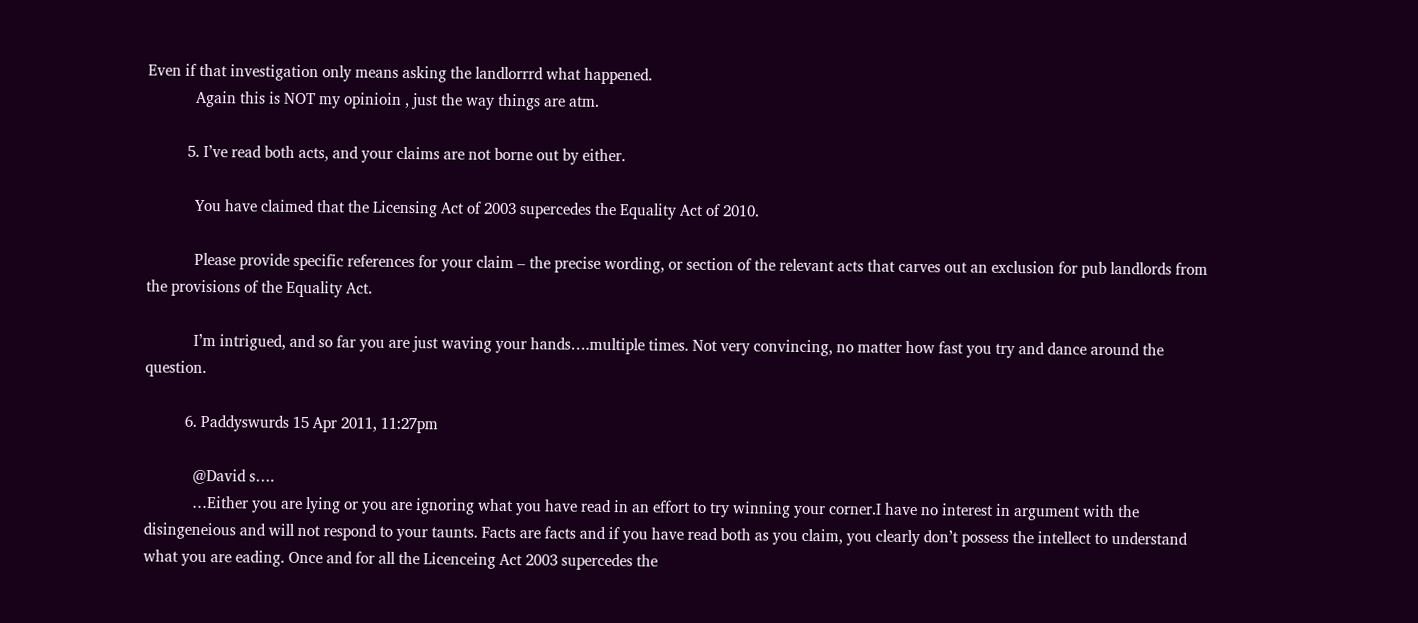Even if that investigation only means asking the landlorrrd what happened.
            Again this is NOT my opinioin , just the way things are atm.

          5. I’ve read both acts, and your claims are not borne out by either.

            You have claimed that the Licensing Act of 2003 supercedes the Equality Act of 2010.

            Please provide specific references for your claim – the precise wording, or section of the relevant acts that carves out an exclusion for pub landlords from the provisions of the Equality Act.

            I’m intrigued, and so far you are just waving your hands….multiple times. Not very convincing, no matter how fast you try and dance around the question.

          6. Paddyswurds 15 Apr 2011, 11:27pm

            @David s….
            …Either you are lying or you are ignoring what you have read in an effort to try winning your corner.I have no interest in argument with the disingeneious and will not respond to your taunts. Facts are facts and if you have read both as you claim, you clearly don’t possess the intellect to understand what you are eading. Once and for all the Licenceing Act 2003 supercedes the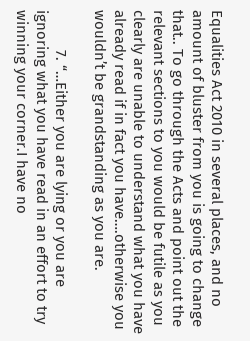Equalities Act 2010 in several places, and no amount of bluster from you is going to change that.. To go through the Acts and point out the relevant sections to you would be futile as you clearly are unable to understand what you have already read if in fact you have….otherwise you wouldn’t be grandstanding as you are.

          7. “…Either you are lying or you are ignoring what you have read in an effort to try winning your corner.I have no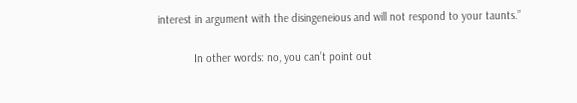interest in argument with the disingeneious and will not respond to your taunts.”

            In other words: no, you can’t point out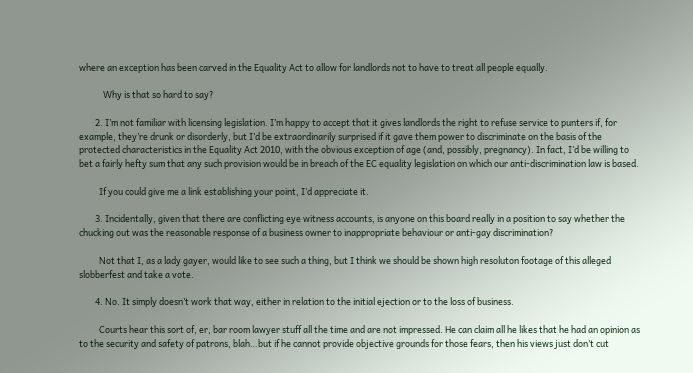where an exception has been carved in the Equality Act to allow for landlords not to have to treat all people equally.

            Why is that so hard to say?

        2. I’m not familiar with licensing legislation. I’m happy to accept that it gives landlords the right to refuse service to punters if, for example, they’re drunk or disorderly, but I’d be extraordinarily surprised if it gave them power to discriminate on the basis of the protected characteristics in the Equality Act 2010, with the obvious exception of age (and, possibly, pregnancy). In fact, I’d be willing to bet a fairly hefty sum that any such provision would be in breach of the EC equality legislation on which our anti-discrimination law is based.

          If you could give me a link establishing your point, I’d appreciate it.

        3. Incidentally, given that there are conflicting eye witness accounts, is anyone on this board really in a position to say whether the chucking out was the reasonable response of a business owner to inappropriate behaviour or anti-gay discrimination?

          Not that I, as a lady gayer, would like to see such a thing, but I think we should be shown high resoluton footage of this alleged slobberfest and take a vote.

        4. No. It simply doesn’t work that way, either in relation to the initial ejection or to the loss of business.

          Courts hear this sort of, er, bar room lawyer stuff all the time and are not impressed. He can claim all he likes that he had an opinion as to the security and safety of patrons, blah…but if he cannot provide objective grounds for those fears, then his views just don’t cut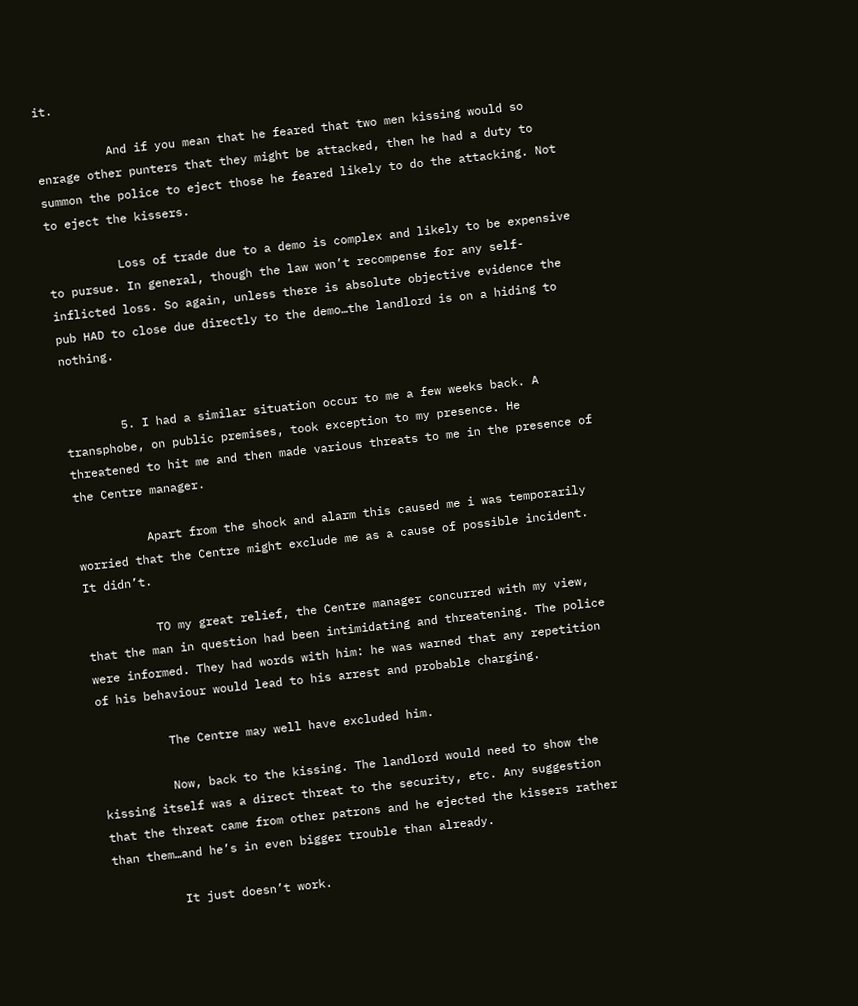it.

          And if you mean that he feared that two men kissing would so enrage other punters that they might be attacked, then he had a duty to summon the police to eject those he feared likely to do the attacking. Not to eject the kissers.

          Loss of trade due to a demo is complex and likely to be expensive to pursue. In general, though the law won’t recompense for any self-inflicted loss. So again, unless there is absolute objective evidence the pub HAD to close due directly to the demo…the landlord is on a hiding to nothing.


        5. I had a similar situation occur to me a few weeks back. A transphobe, on public premises, took exception to my presence. He threatened to hit me and then made various threats to me in the presence of the Centre manager.

          Apart from the shock and alarm this caused me i was temporarily worried that the Centre might exclude me as a cause of possible incident. It didn’t.

          TO my great relief, the Centre manager concurred with my view, that the man in question had been intimidating and threatening. The police were informed. They had words with him: he was warned that any repetition of his behaviour would lead to his arrest and probable charging.

          The Centre may well have excluded him.

          Now, back to the kissing. The landlord would need to show the kissing itself was a direct threat to the security, etc. Any suggestion that the threat came from other patrons and he ejected the kissers rather than them…and he’s in even bigger trouble than already.

          It just doesn’t work.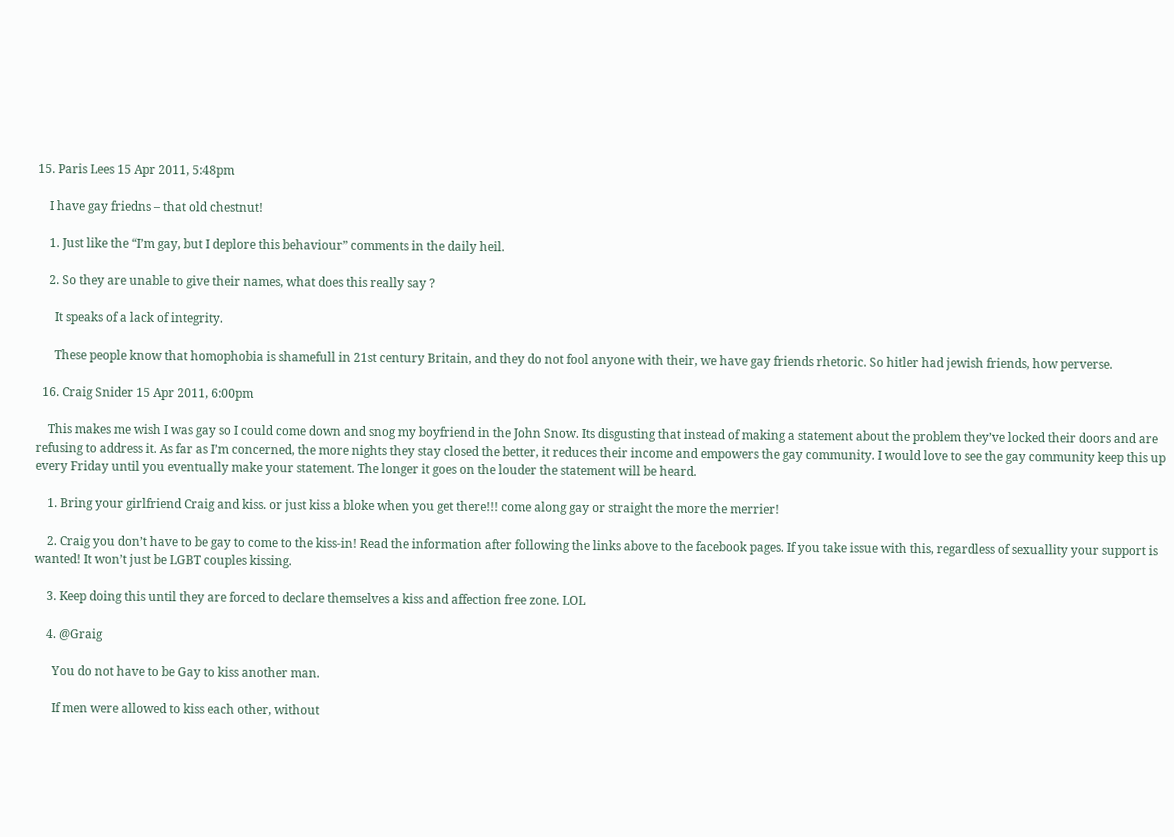15. Paris Lees 15 Apr 2011, 5:48pm

    I have gay friedns – that old chestnut!

    1. Just like the “I’m gay, but I deplore this behaviour” comments in the daily heil.

    2. So they are unable to give their names, what does this really say ?

      It speaks of a lack of integrity.

      These people know that homophobia is shamefull in 21st century Britain, and they do not fool anyone with their, we have gay friends rhetoric. So hitler had jewish friends, how perverse.

  16. Craig Snider 15 Apr 2011, 6:00pm

    This makes me wish I was gay so I could come down and snog my boyfriend in the John Snow. Its disgusting that instead of making a statement about the problem they’ve locked their doors and are refusing to address it. As far as I’m concerned, the more nights they stay closed the better, it reduces their income and empowers the gay community. I would love to see the gay community keep this up every Friday until you eventually make your statement. The longer it goes on the louder the statement will be heard.

    1. Bring your girlfriend Craig and kiss. or just kiss a bloke when you get there!!! come along gay or straight the more the merrier!

    2. Craig you don’t have to be gay to come to the kiss-in! Read the information after following the links above to the facebook pages. If you take issue with this, regardless of sexuallity your support is wanted! It won’t just be LGBT couples kissing.

    3. Keep doing this until they are forced to declare themselves a kiss and affection free zone. LOL

    4. @Graig

      You do not have to be Gay to kiss another man.

      If men were allowed to kiss each other, without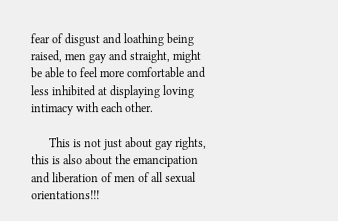fear of disgust and loathing being raised, men gay and straight, might be able to feel more comfortable and less inhibited at displaying loving intimacy with each other.

      This is not just about gay rights, this is also about the emancipation and liberation of men of all sexual orientations!!!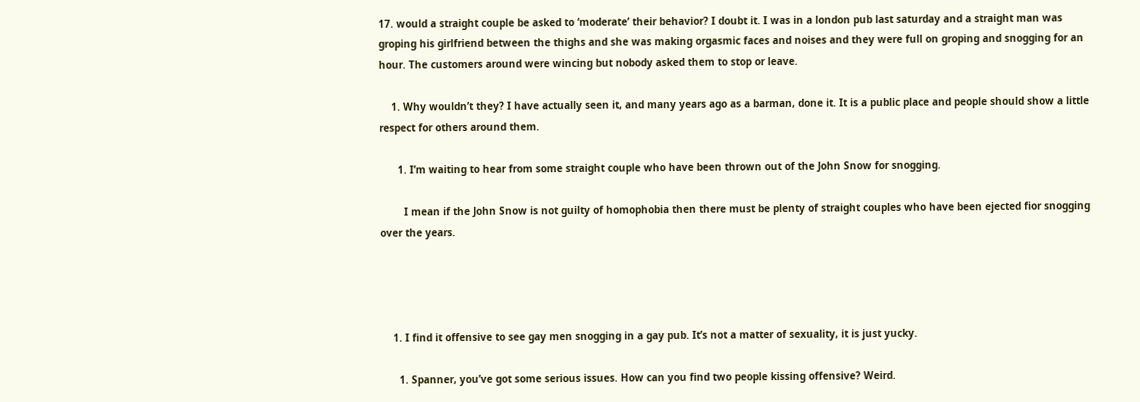17. would a straight couple be asked to ‘moderate’ their behavior? I doubt it. I was in a london pub last saturday and a straight man was groping his girlfriend between the thighs and she was making orgasmic faces and noises and they were full on groping and snogging for an hour. The customers around were wincing but nobody asked them to stop or leave.

    1. Why wouldn’t they? I have actually seen it, and many years ago as a barman, done it. It is a public place and people should show a little respect for others around them.

      1. I’m waiting to hear from some straight couple who have been thrown out of the John Snow for snogging.

        I mean if the John Snow is not guilty of homophobia then there must be plenty of straight couples who have been ejected fior snogging over the years.




    1. I find it offensive to see gay men snogging in a gay pub. It’s not a matter of sexuality, it is just yucky.

      1. Spanner, you’ve got some serious issues. How can you find two people kissing offensive? Weird.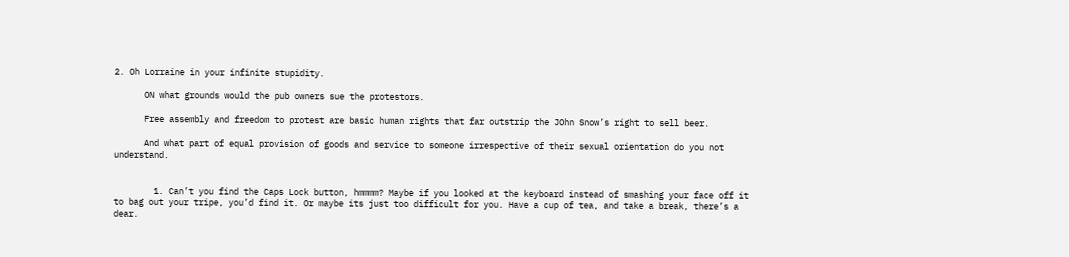2. Oh Lorraine in your infinite stupidity.

      ON what grounds would the pub owners sue the protestors.

      Free assembly and freedom to protest are basic human rights that far outstrip the JOhn Snow’s right to sell beer.

      And what part of equal provision of goods and service to someone irrespective of their sexual orientation do you not understand.


        1. Can’t you find the Caps Lock button, hmmmm? Maybe if you looked at the keyboard instead of smashing your face off it to bag out your tripe, you’d find it. Or maybe its just too difficult for you. Have a cup of tea, and take a break, there’s a dear.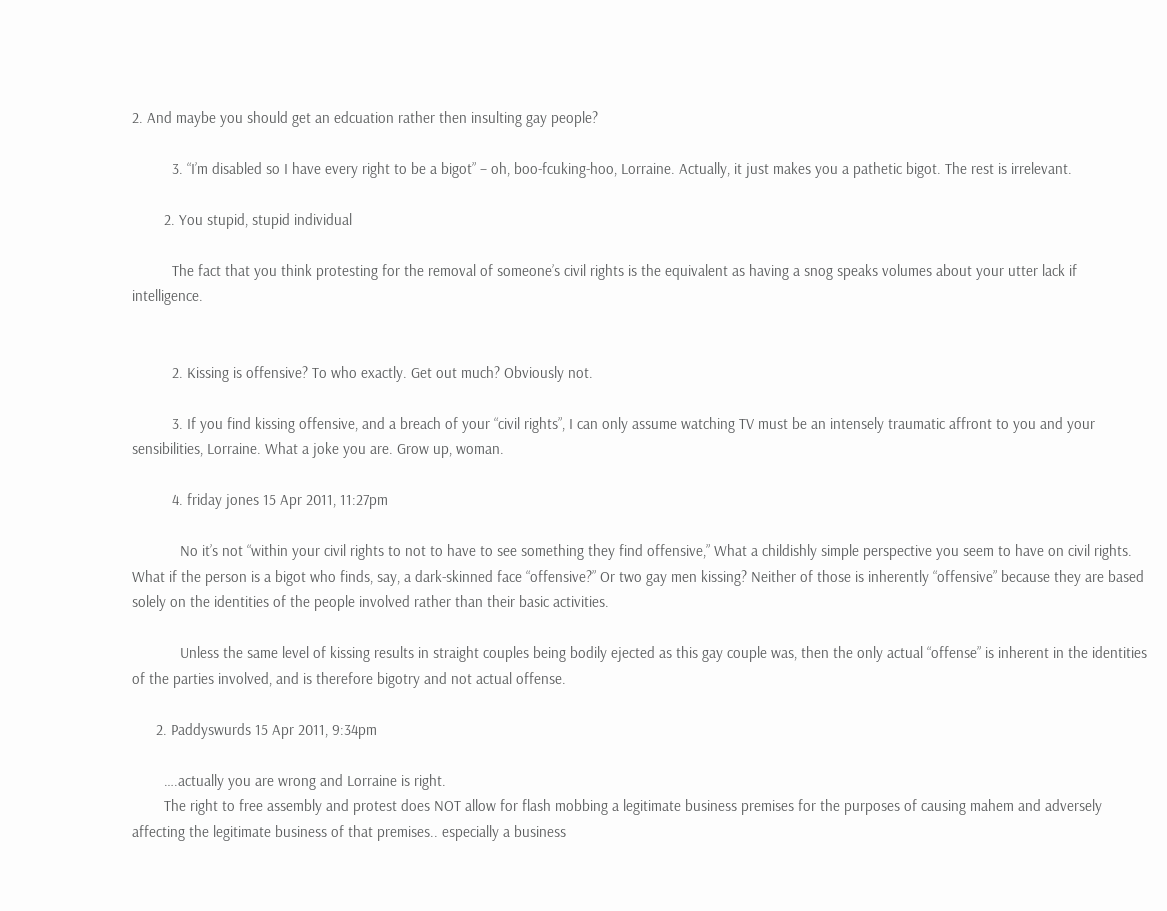2. And maybe you should get an edcuation rather then insulting gay people?

          3. “I’m disabled so I have every right to be a bigot” – oh, boo-fcuking-hoo, Lorraine. Actually, it just makes you a pathetic bigot. The rest is irrelevant.

        2. You stupid, stupid individual

          The fact that you think protesting for the removal of someone’s civil rights is the equivalent as having a snog speaks volumes about your utter lack if intelligence.


          2. Kissing is offensive? To who exactly. Get out much? Obviously not.

          3. If you find kissing offensive, and a breach of your “civil rights”, I can only assume watching TV must be an intensely traumatic affront to you and your sensibilities, Lorraine. What a joke you are. Grow up, woman.

          4. friday jones 15 Apr 2011, 11:27pm

            No it’s not “within your civil rights to not to have to see something they find offensive,” What a childishly simple perspective you seem to have on civil rights. What if the person is a bigot who finds, say, a dark-skinned face “offensive?” Or two gay men kissing? Neither of those is inherently “offensive” because they are based solely on the identities of the people involved rather than their basic activities.

            Unless the same level of kissing results in straight couples being bodily ejected as this gay couple was, then the only actual “offense” is inherent in the identities of the parties involved, and is therefore bigotry and not actual offense.

      2. Paddyswurds 15 Apr 2011, 9:34pm

        ….actually you are wrong and Lorraine is right.
        The right to free assembly and protest does NOT allow for flash mobbing a legitimate business premises for the purposes of causing mahem and adversely affecting the legitimate business of that premises.. especially a business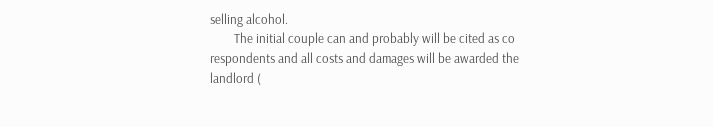selling alcohol.
        The initial couple can and probably will be cited as co respondents and all costs and damages will be awarded the landlord (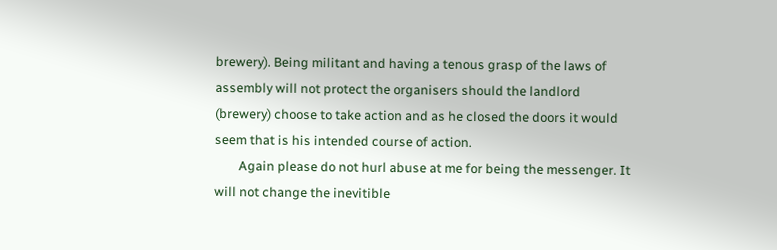brewery). Being militant and having a tenous grasp of the laws of assembly will not protect the organisers should the landlord (brewery) choose to take action and as he closed the doors it would seem that is his intended course of action.
        Again please do not hurl abuse at me for being the messenger. It will not change the inevitible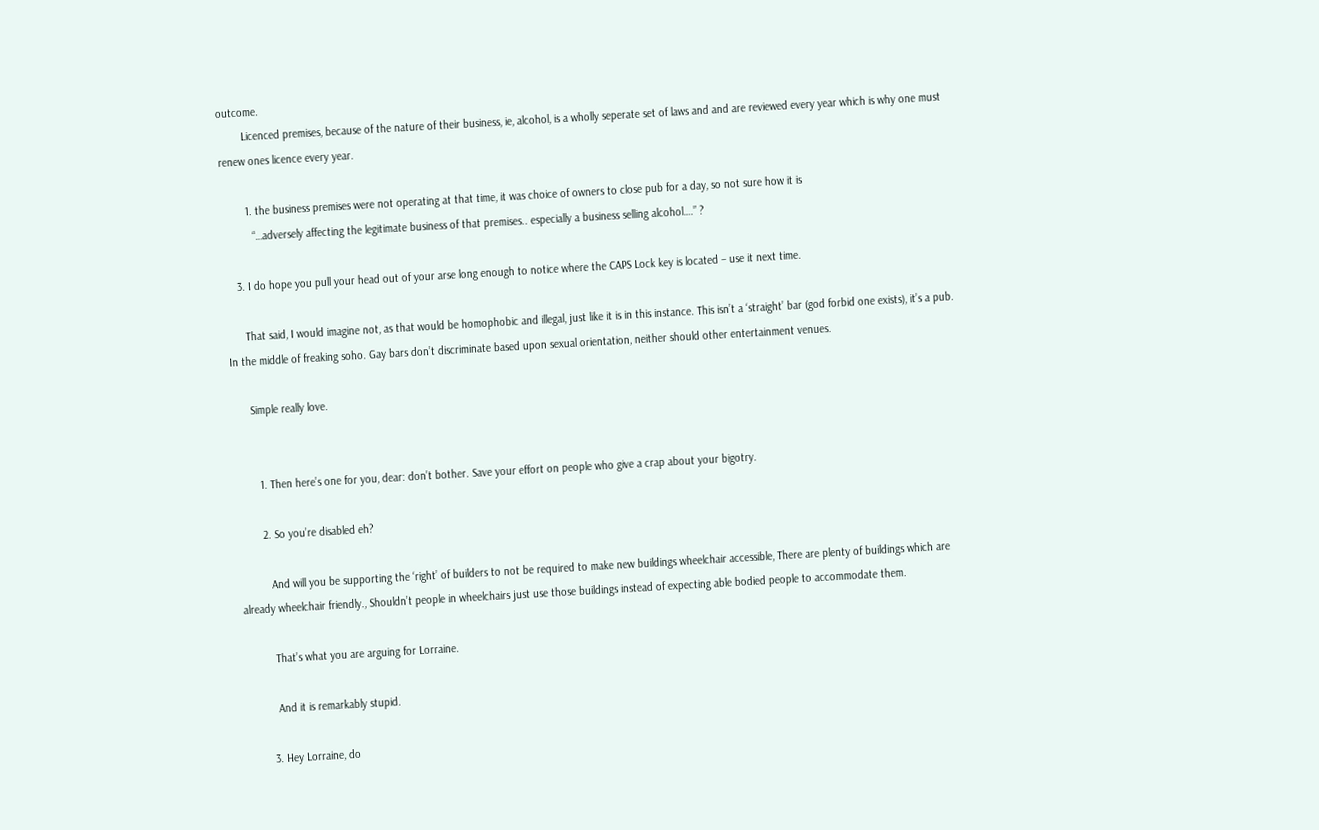outcome.
        Licenced premises, because of the nature of their business, ie, alcohol, is a wholly seperate set of laws and and are reviewed every year which is why one must renew ones licence every year.

        1. the business premises were not operating at that time, it was choice of owners to close pub for a day, so not sure how it is
          “…adversely affecting the legitimate business of that premises.. especially a business selling alcohol….” ?

    3. I do hope you pull your head out of your arse long enough to notice where the CAPS Lock key is located – use it next time.

      That said, I would imagine not, as that would be homophobic and illegal, just like it is in this instance. This isn’t a ‘straight’ bar (god forbid one exists), it’s a pub. In the middle of freaking soho. Gay bars don’t discriminate based upon sexual orientation, neither should other entertainment venues.

      Simple really love.


        1. Then here’s one for you, dear: don’t bother. Save your effort on people who give a crap about your bigotry.

        2. So you’re disabled eh?

          And will you be supporting the ‘right’ of builders to not be required to make new buildings wheelchair accessible, There are plenty of buildings which are already wheelchair friendly., Shouldn’t people in wheelchairs just use those buildings instead of expecting able bodied people to accommodate them.

          That’s what you are arguing for Lorraine.

          And it is remarkably stupid.

        3. Hey Lorraine, do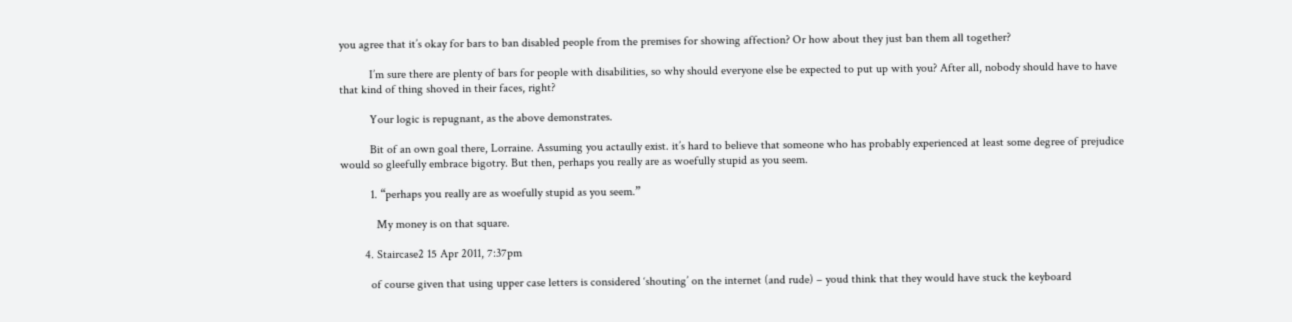you agree that it’s okay for bars to ban disabled people from the premises for showing affection? Or how about they just ban them all together?

          I’m sure there are plenty of bars for people with disabilities, so why should everyone else be expected to put up with you? After all, nobody should have to have that kind of thing shoved in their faces, right?

          Your logic is repugnant, as the above demonstrates.

          Bit of an own goal there, Lorraine. Assuming you actaully exist. it’s hard to believe that someone who has probably experienced at least some degree of prejudice would so gleefully embrace bigotry. But then, perhaps you really are as woefully stupid as you seem.

          1. “perhaps you really are as woefully stupid as you seem.”

            My money is on that square.

        4. Staircase2 15 Apr 2011, 7:37pm

          of course given that using upper case letters is considered ‘shouting’ on the internet (and rude) – youd think that they would have stuck the keyboard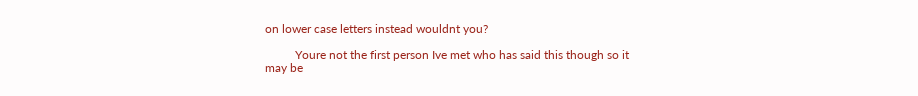on lower case letters instead wouldnt you?

          Youre not the first person Ive met who has said this though so it may be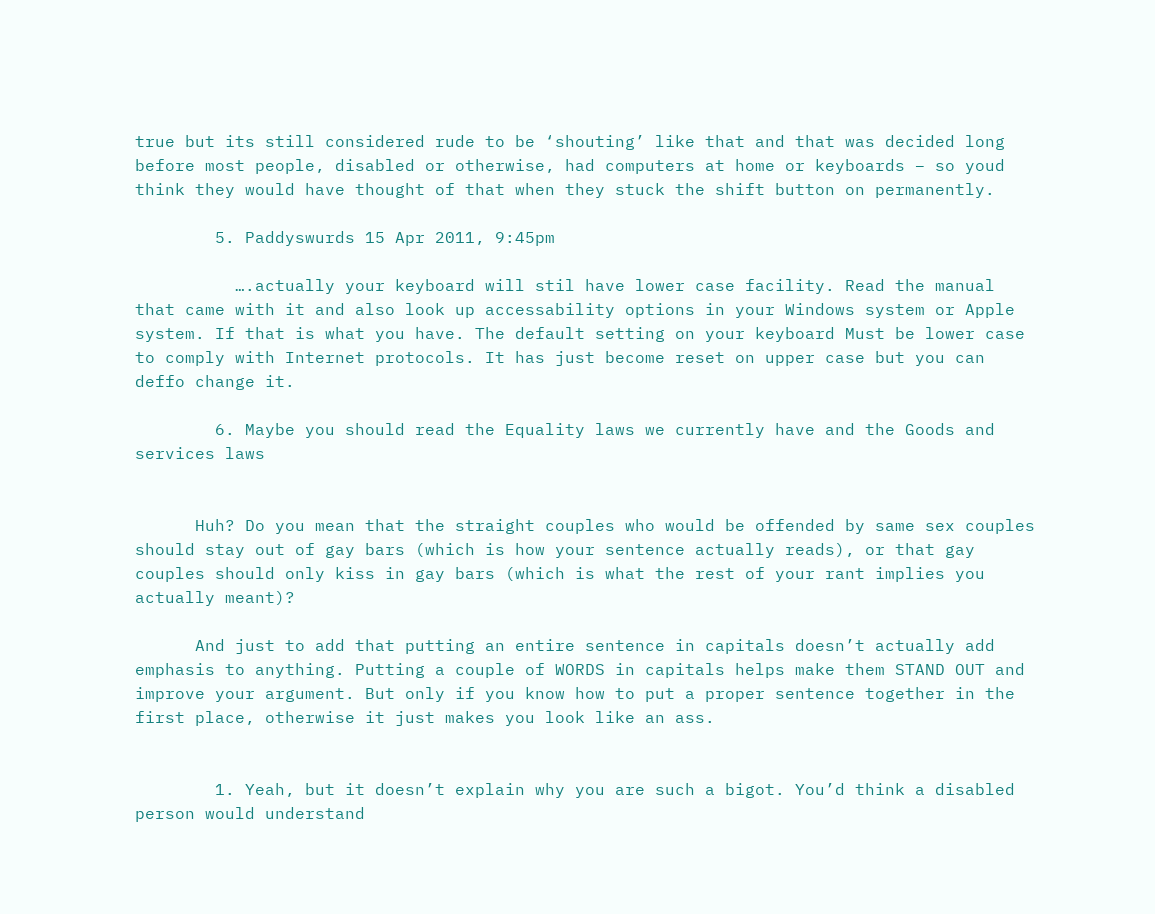true but its still considered rude to be ‘shouting’ like that and that was decided long before most people, disabled or otherwise, had computers at home or keyboards – so youd think they would have thought of that when they stuck the shift button on permanently.

        5. Paddyswurds 15 Apr 2011, 9:45pm

          ….actually your keyboard will stil have lower case facility. Read the manual that came with it and also look up accessability options in your Windows system or Apple system. If that is what you have. The default setting on your keyboard Must be lower case to comply with Internet protocols. It has just become reset on upper case but you can deffo change it.

        6. Maybe you should read the Equality laws we currently have and the Goods and services laws


      Huh? Do you mean that the straight couples who would be offended by same sex couples should stay out of gay bars (which is how your sentence actually reads), or that gay couples should only kiss in gay bars (which is what the rest of your rant implies you actually meant)?

      And just to add that putting an entire sentence in capitals doesn’t actually add emphasis to anything. Putting a couple of WORDS in capitals helps make them STAND OUT and improve your argument. But only if you know how to put a proper sentence together in the first place, otherwise it just makes you look like an ass.


        1. Yeah, but it doesn’t explain why you are such a bigot. You’d think a disabled person would understand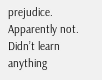prejudice. Apparently not. Didn’t learn anything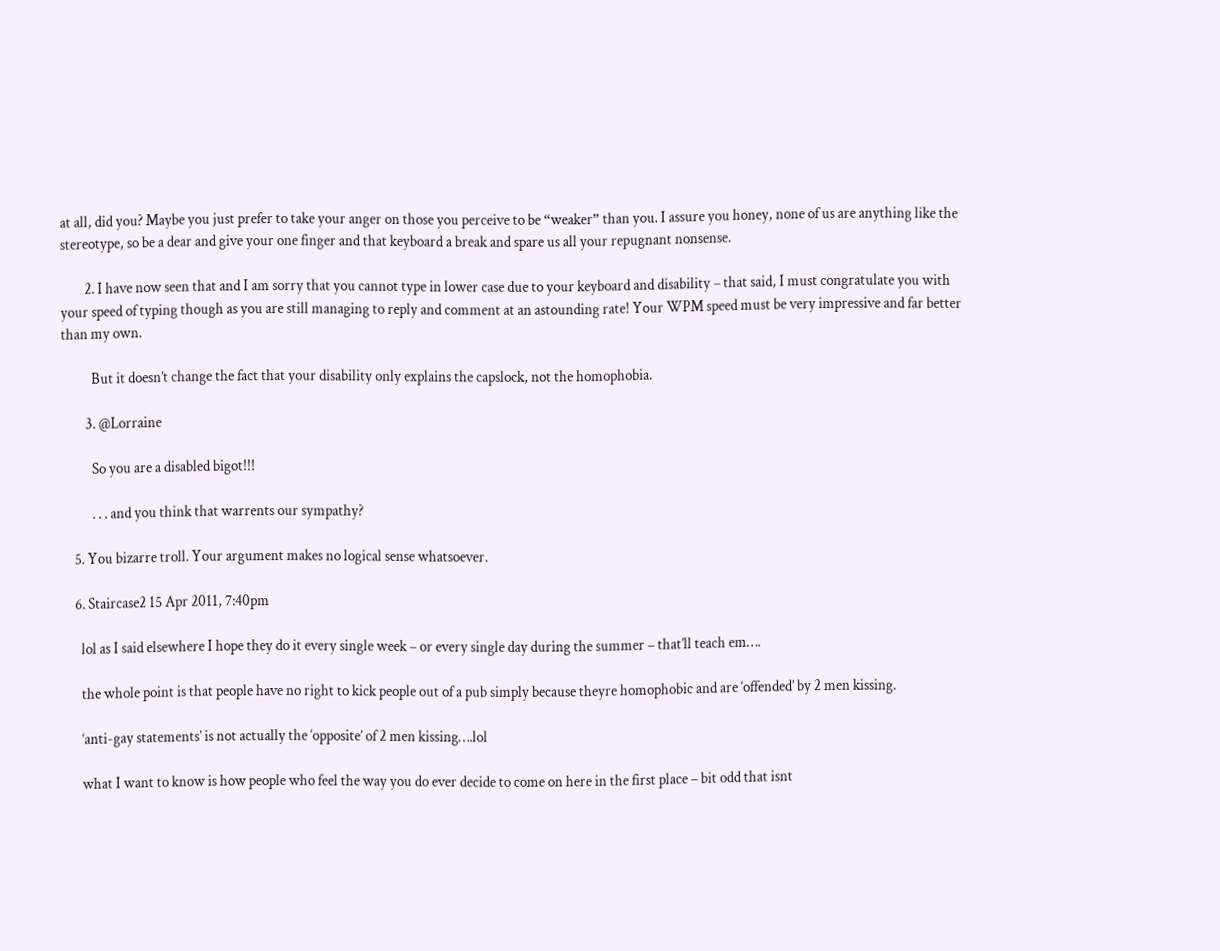at all, did you? Maybe you just prefer to take your anger on those you perceive to be “weaker” than you. I assure you honey, none of us are anything like the stereotype, so be a dear and give your one finger and that keyboard a break and spare us all your repugnant nonsense.

        2. I have now seen that and I am sorry that you cannot type in lower case due to your keyboard and disability – that said, I must congratulate you with your speed of typing though as you are still managing to reply and comment at an astounding rate! Your WPM speed must be very impressive and far better than my own.

          But it doesn’t change the fact that your disability only explains the capslock, not the homophobia.

        3. @Lorraine

          So you are a disabled bigot!!!

          . . . and you think that warrents our sympathy?

    5. You bizarre troll. Your argument makes no logical sense whatsoever.

    6. Staircase2 15 Apr 2011, 7:40pm

      lol as I said elsewhere I hope they do it every single week – or every single day during the summer – that’ll teach em….

      the whole point is that people have no right to kick people out of a pub simply because theyre homophobic and are ‘offended’ by 2 men kissing.

      ‘anti-gay statements’ is not actually the ‘opposite’ of 2 men kissing….lol

      what I want to know is how people who feel the way you do ever decide to come on here in the first place – bit odd that isnt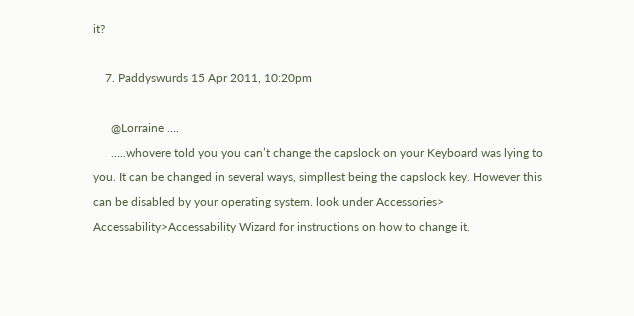it?

    7. Paddyswurds 15 Apr 2011, 10:20pm

      @Lorraine ….
      …..whovere told you you can’t change the capslock on your Keyboard was lying to you. It can be changed in several ways, simpllest being the capslock key. However this can be disabled by your operating system. look under Accessories> Accessability>Accessability Wizard for instructions on how to change it.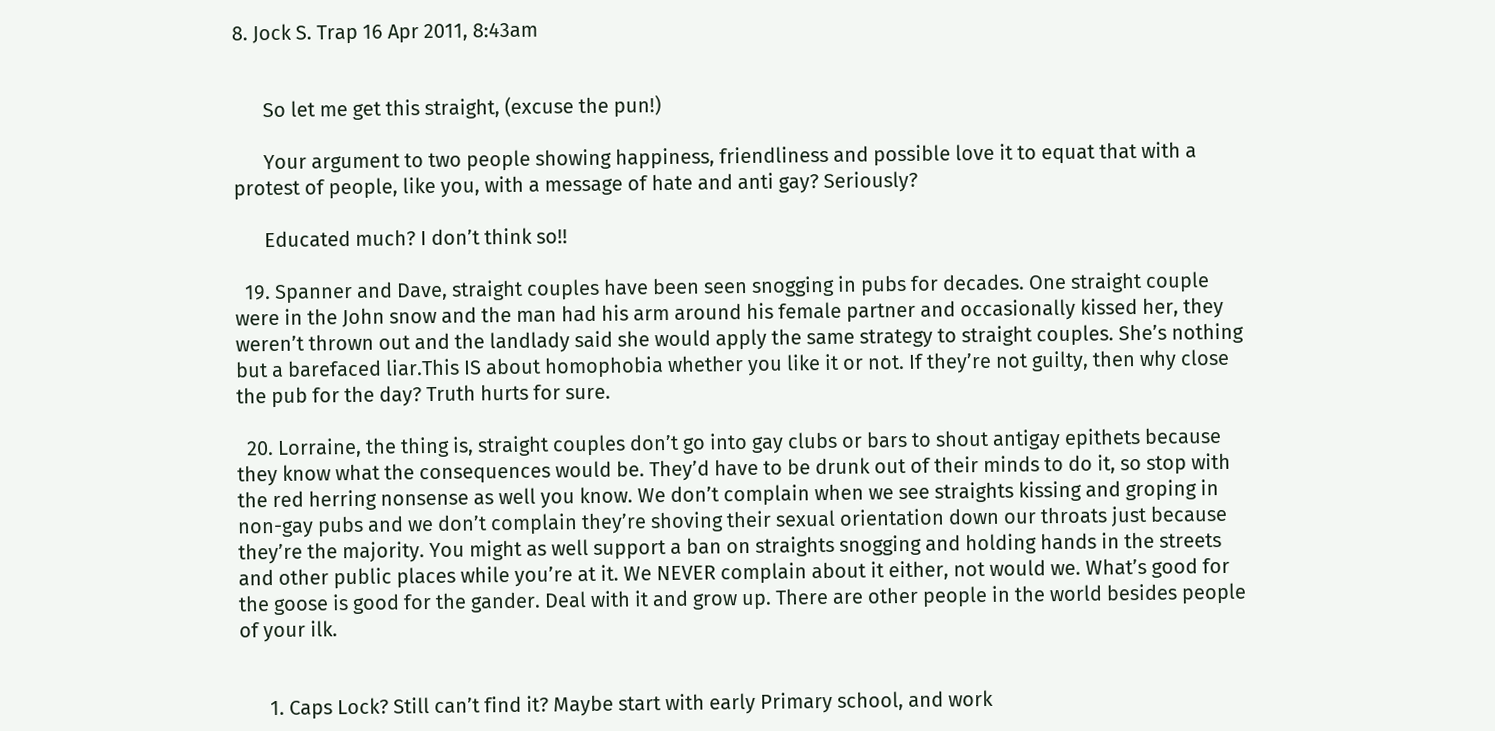8. Jock S. Trap 16 Apr 2011, 8:43am


      So let me get this straight, (excuse the pun!)

      Your argument to two people showing happiness, friendliness and possible love it to equat that with a protest of people, like you, with a message of hate and anti gay? Seriously?

      Educated much? I don’t think so!!

  19. Spanner and Dave, straight couples have been seen snogging in pubs for decades. One straight couple were in the John snow and the man had his arm around his female partner and occasionally kissed her, they weren’t thrown out and the landlady said she would apply the same strategy to straight couples. She’s nothing but a barefaced liar.This IS about homophobia whether you like it or not. If they’re not guilty, then why close the pub for the day? Truth hurts for sure.

  20. Lorraine, the thing is, straight couples don’t go into gay clubs or bars to shout antigay epithets because they know what the consequences would be. They’d have to be drunk out of their minds to do it, so stop with the red herring nonsense as well you know. We don’t complain when we see straights kissing and groping in non-gay pubs and we don’t complain they’re shoving their sexual orientation down our throats just because they’re the majority. You might as well support a ban on straights snogging and holding hands in the streets and other public places while you’re at it. We NEVER complain about it either, not would we. What’s good for the goose is good for the gander. Deal with it and grow up. There are other people in the world besides people of your ilk.


      1. Caps Lock? Still can’t find it? Maybe start with early Primary school, and work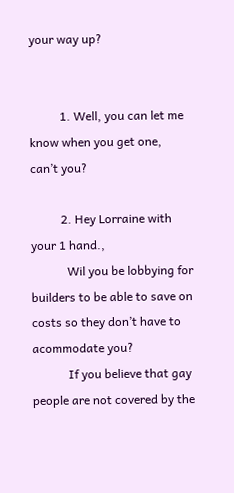your way up?


          1. Well, you can let me know when you get one, can’t you?

          2. Hey Lorraine with your 1 hand.,
            Wil you be lobbying for builders to be able to save on costs so they don’t have to acommodate you?
            If you believe that gay people are not covered by the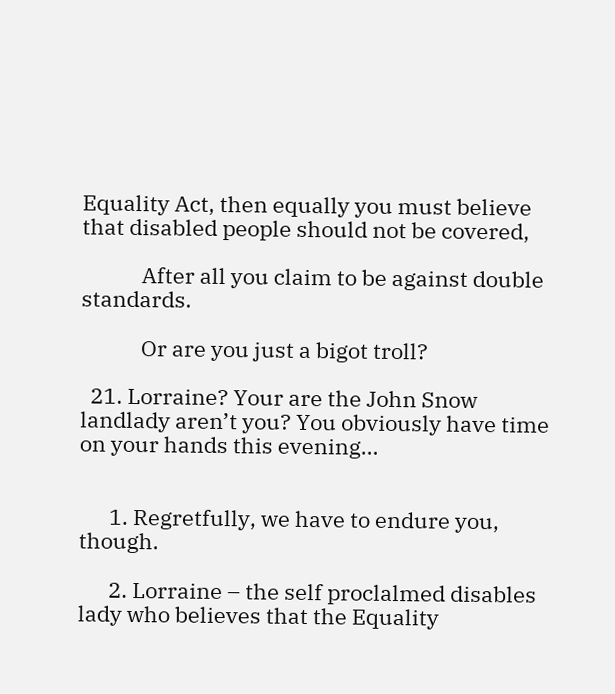Equality Act, then equally you must believe that disabled people should not be covered,

            After all you claim to be against double standards.

            Or are you just a bigot troll?

  21. Lorraine? Your are the John Snow landlady aren’t you? You obviously have time on your hands this evening…


      1. Regretfully, we have to endure you, though.

      2. Lorraine – the self proclalmed disables lady who believes that the Equality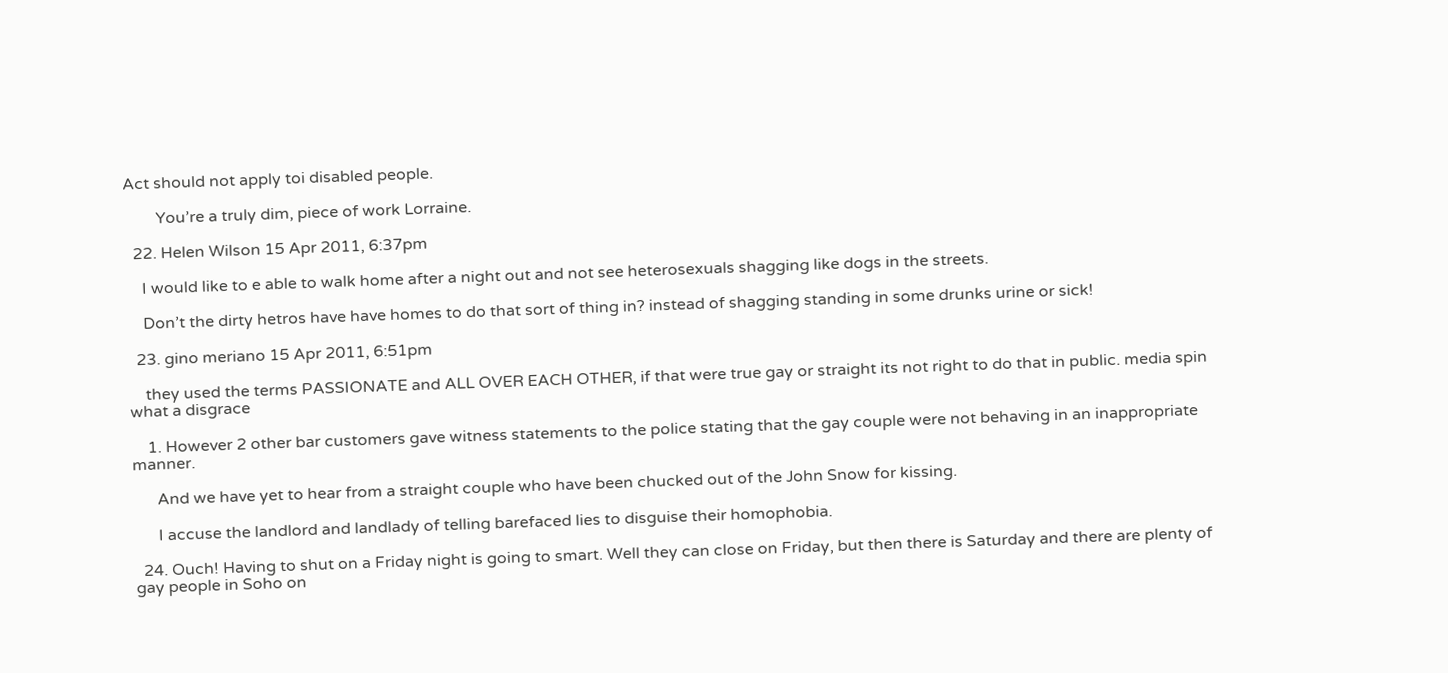Act should not apply toi disabled people.

        You’re a truly dim, piece of work Lorraine.

  22. Helen Wilson 15 Apr 2011, 6:37pm

    I would like to e able to walk home after a night out and not see heterosexuals shagging like dogs in the streets.

    Don’t the dirty hetros have have homes to do that sort of thing in? instead of shagging standing in some drunks urine or sick!

  23. gino meriano 15 Apr 2011, 6:51pm

    they used the terms PASSIONATE and ALL OVER EACH OTHER, if that were true gay or straight its not right to do that in public. media spin what a disgrace

    1. However 2 other bar customers gave witness statements to the police stating that the gay couple were not behaving in an inappropriate manner.

      And we have yet to hear from a straight couple who have been chucked out of the John Snow for kissing.

      I accuse the landlord and landlady of telling barefaced lies to disguise their homophobia.

  24. Ouch! Having to shut on a Friday night is going to smart. Well they can close on Friday, but then there is Saturday and there are plenty of gay people in Soho on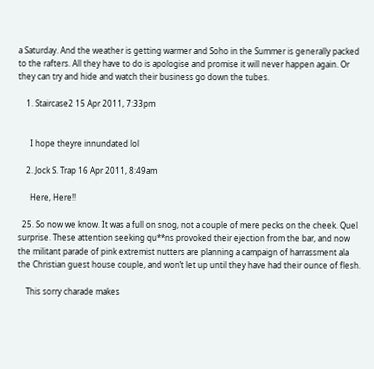a Saturday. And the weather is getting warmer and Soho in the Summer is generally packed to the rafters. All they have to do is apologise and promise it will never happen again. Or they can try and hide and watch their business go down the tubes.

    1. Staircase2 15 Apr 2011, 7:33pm


      I hope theyre innundated lol

    2. Jock S. Trap 16 Apr 2011, 8:49am

      Here, Here!!

  25. So now we know. It was a full on snog, not a couple of mere pecks on the cheek. Quel surprise. These attention seeking qu**ns provoked their ejection from the bar, and now the militant parade of pink extremist nutters are planning a campaign of harrassment ala the Christian guest house couple, and won’t let up until they have had their ounce of flesh.

    This sorry charade makes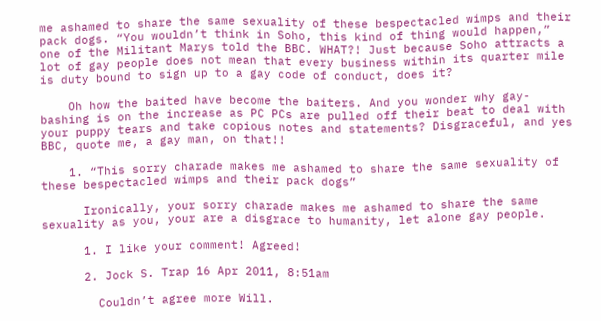me ashamed to share the same sexuality of these bespectacled wimps and their pack dogs. “You wouldn’t think in Soho, this kind of thing would happen,” one of the Militant Marys told the BBC. WHAT?! Just because Soho attracts a lot of gay people does not mean that every business within its quarter mile is duty bound to sign up to a gay code of conduct, does it?

    Oh how the baited have become the baiters. And you wonder why gay-bashing is on the increase as PC PCs are pulled off their beat to deal with your puppy tears and take copious notes and statements? Disgraceful, and yes BBC, quote me, a gay man, on that!!

    1. “This sorry charade makes me ashamed to share the same sexuality of these bespectacled wimps and their pack dogs”

      Ironically, your sorry charade makes me ashamed to share the same sexuality as you, your are a disgrace to humanity, let alone gay people.

      1. I like your comment! Agreed!

      2. Jock S. Trap 16 Apr 2011, 8:51am

        Couldn’t agree more Will.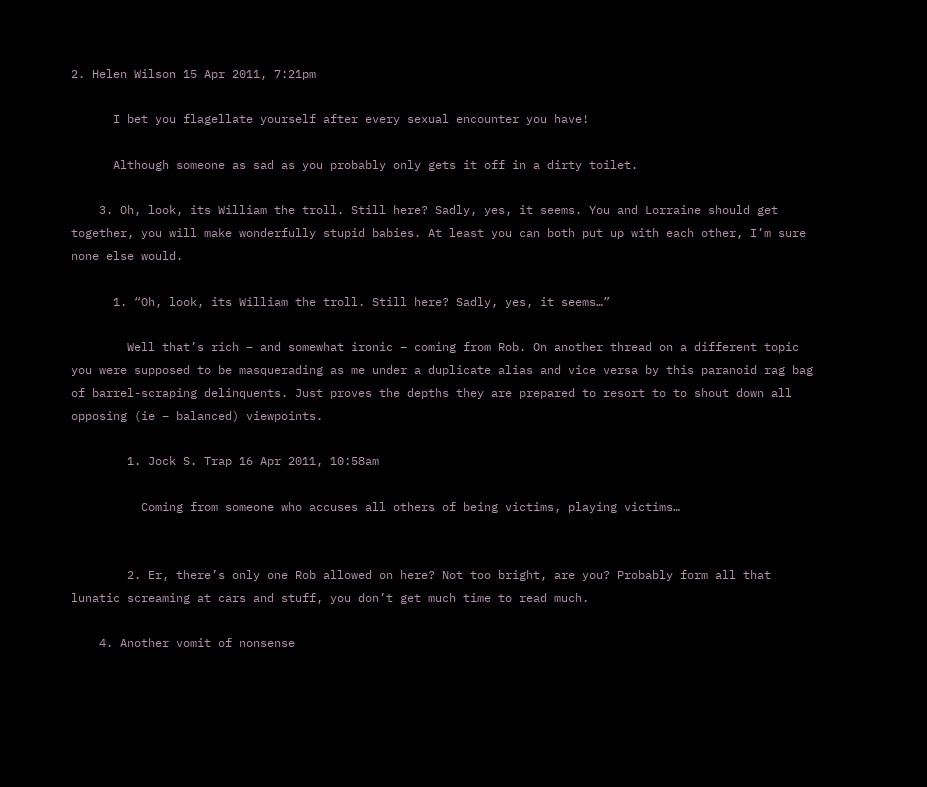2. Helen Wilson 15 Apr 2011, 7:21pm

      I bet you flagellate yourself after every sexual encounter you have!

      Although someone as sad as you probably only gets it off in a dirty toilet.

    3. Oh, look, its William the troll. Still here? Sadly, yes, it seems. You and Lorraine should get together, you will make wonderfully stupid babies. At least you can both put up with each other, I’m sure none else would.

      1. “Oh, look, its William the troll. Still here? Sadly, yes, it seems…”

        Well that’s rich – and somewhat ironic – coming from Rob. On another thread on a different topic you were supposed to be masquerading as me under a duplicate alias and vice versa by this paranoid rag bag of barrel-scraping delinquents. Just proves the depths they are prepared to resort to to shout down all opposing (ie – balanced) viewpoints.

        1. Jock S. Trap 16 Apr 2011, 10:58am

          Coming from someone who accuses all others of being victims, playing victims…


        2. Er, there’s only one Rob allowed on here? Not too bright, are you? Probably form all that lunatic screaming at cars and stuff, you don’t get much time to read much.

    4. Another vomit of nonsense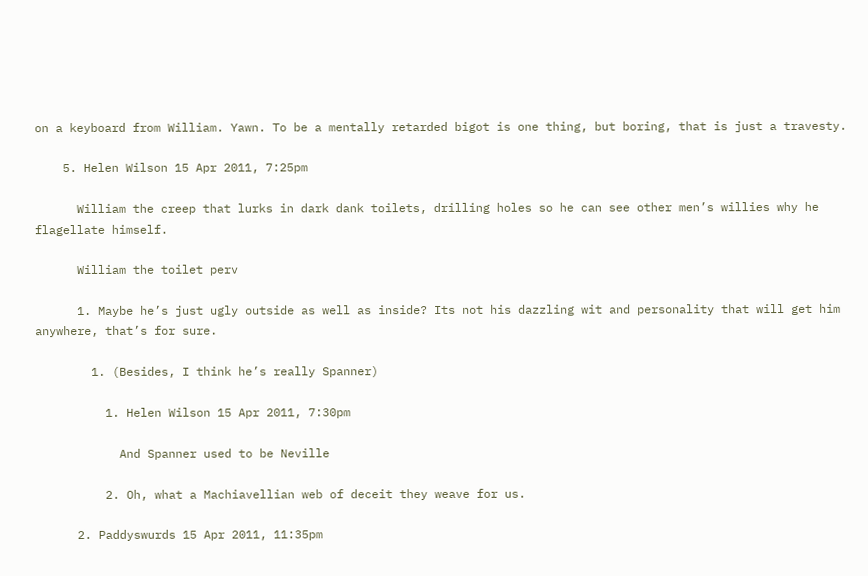on a keyboard from William. Yawn. To be a mentally retarded bigot is one thing, but boring, that is just a travesty.

    5. Helen Wilson 15 Apr 2011, 7:25pm

      William the creep that lurks in dark dank toilets, drilling holes so he can see other men’s willies why he flagellate himself.

      William the toilet perv

      1. Maybe he’s just ugly outside as well as inside? Its not his dazzling wit and personality that will get him anywhere, that’s for sure.

        1. (Besides, I think he’s really Spanner)

          1. Helen Wilson 15 Apr 2011, 7:30pm

            And Spanner used to be Neville

          2. Oh, what a Machiavellian web of deceit they weave for us.

      2. Paddyswurds 15 Apr 2011, 11:35pm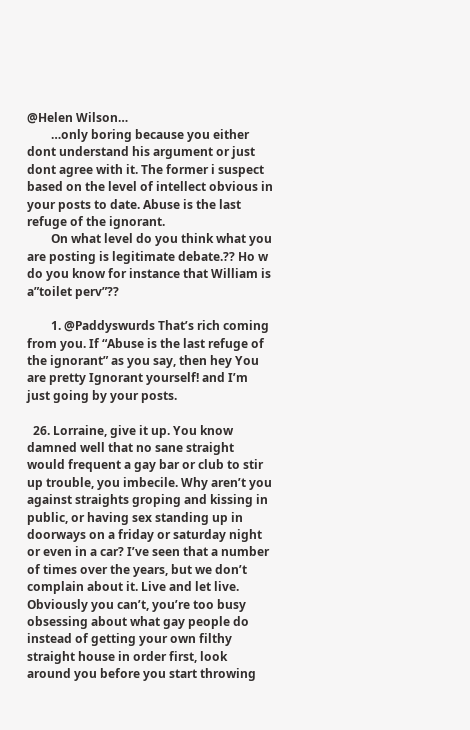@Helen Wilson…
        …only boring because you either dont understand his argument or just dont agree with it. The former i suspect based on the level of intellect obvious in your posts to date. Abuse is the last refuge of the ignorant.
        On what level do you think what you are posting is legitimate debate.?? Ho w do you know for instance that William is a”toilet perv”??

        1. @Paddyswurds That’s rich coming from you. If “Abuse is the last refuge of the ignorant” as you say, then hey You are pretty Ignorant yourself! and I’m just going by your posts.

  26. Lorraine, give it up. You know damned well that no sane straight would frequent a gay bar or club to stir up trouble, you imbecile. Why aren’t you against straights groping and kissing in public, or having sex standing up in doorways on a friday or saturday night or even in a car? I’ve seen that a number of times over the years, but we don’t complain about it. Live and let live. Obviously you can’t, you’re too busy obsessing about what gay people do instead of getting your own filthy straight house in order first, look around you before you start throwing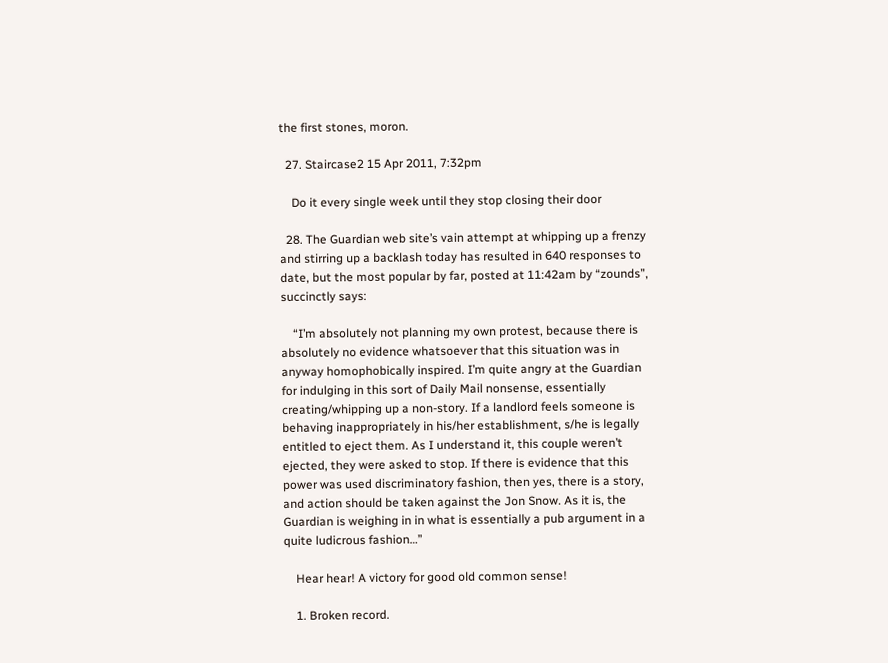the first stones, moron.

  27. Staircase2 15 Apr 2011, 7:32pm

    Do it every single week until they stop closing their door

  28. The Guardian web site’s vain attempt at whipping up a frenzy and stirring up a backlash today has resulted in 640 responses to date, but the most popular by far, posted at 11:42am by “zounds”, succinctly says:

    “I’m absolutely not planning my own protest, because there is absolutely no evidence whatsoever that this situation was in anyway homophobically inspired. I’m quite angry at the Guardian for indulging in this sort of Daily Mail nonsense, essentially creating/whipping up a non-story. If a landlord feels someone is behaving inappropriately in his/her establishment, s/he is legally entitled to eject them. As I understand it, this couple weren’t ejected, they were asked to stop. If there is evidence that this power was used discriminatory fashion, then yes, there is a story, and action should be taken against the Jon Snow. As it is, the Guardian is weighing in in what is essentially a pub argument in a quite ludicrous fashion…”

    Hear hear! A victory for good old common sense!

    1. Broken record.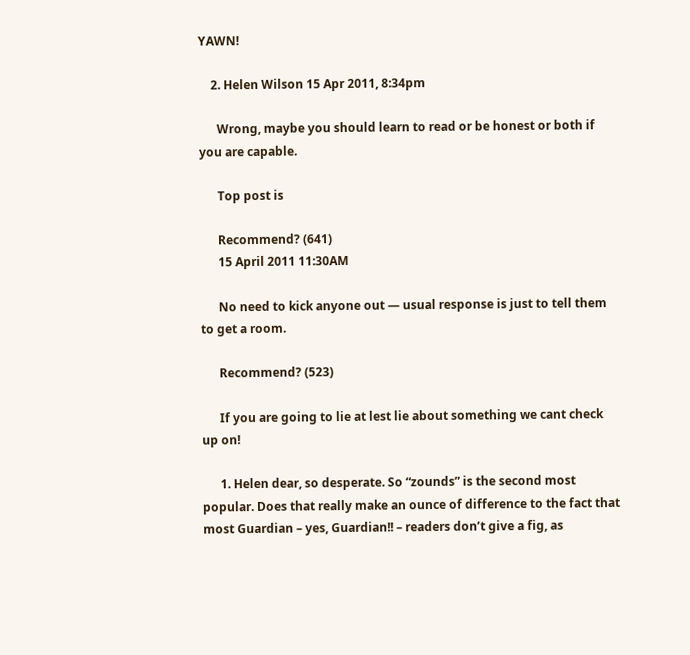YAWN!

    2. Helen Wilson 15 Apr 2011, 8:34pm

      Wrong, maybe you should learn to read or be honest or both if you are capable.

      Top post is

      Recommend? (641)
      15 April 2011 11:30AM

      No need to kick anyone out — usual response is just to tell them to get a room.

      Recommend? (523)

      If you are going to lie at lest lie about something we cant check up on!

      1. Helen dear, so desperate. So “zounds” is the second most popular. Does that really make an ounce of difference to the fact that most Guardian – yes, Guardian!! – readers don’t give a fig, as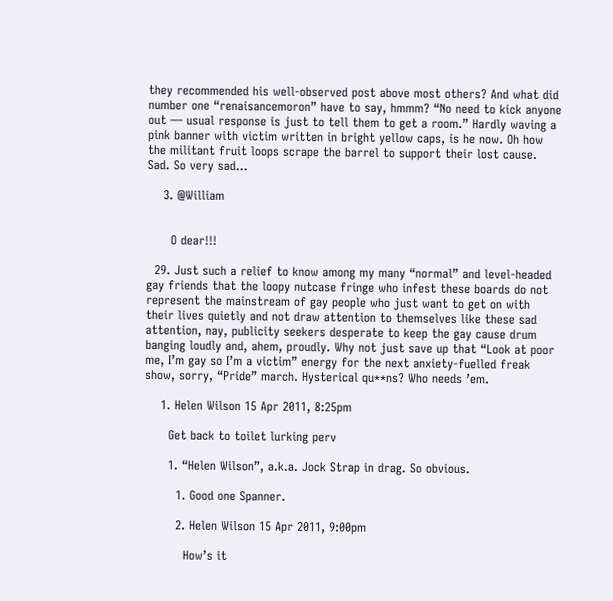they recommended his well-observed post above most others? And what did number one “renaisancemoron” have to say, hmmm? “No need to kick anyone out — usual response is just to tell them to get a room.” Hardly waving a pink banner with victim written in bright yellow caps, is he now. Oh how the militant fruit loops scrape the barrel to support their lost cause. Sad. So very sad…

    3. @William


      O dear!!!

  29. Just such a relief to know among my many “normal” and level-headed gay friends that the loopy nutcase fringe who infest these boards do not represent the mainstream of gay people who just want to get on with their lives quietly and not draw attention to themselves like these sad attention, nay, publicity seekers desperate to keep the gay cause drum banging loudly and, ahem, proudly. Why not just save up that “Look at poor me, I’m gay so I’m a victim” energy for the next anxiety-fuelled freak show, sorry, “Pride” march. Hysterical qu**ns? Who needs ’em.

    1. Helen Wilson 15 Apr 2011, 8:25pm

      Get back to toilet lurking perv

      1. “Helen Wilson”, a.k.a. Jock Strap in drag. So obvious.

        1. Good one Spanner.

        2. Helen Wilson 15 Apr 2011, 9:00pm

          How’s it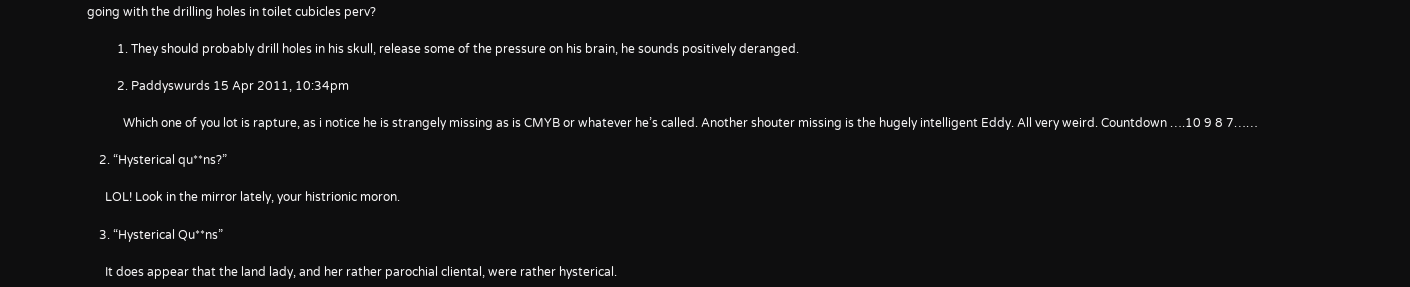going with the drilling holes in toilet cubicles perv?

          1. They should probably drill holes in his skull, release some of the pressure on his brain, he sounds positively deranged.

          2. Paddyswurds 15 Apr 2011, 10:34pm

            Which one of you lot is rapture, as i notice he is strangely missing as is CMYB or whatever he’s called. Another shouter missing is the hugely intelligent Eddy. All very weird. Countdown ….10 9 8 7……

    2. “Hysterical qu**ns?”

      LOL! Look in the mirror lately, your histrionic moron.

    3. “Hysterical Qu**ns”

      It does appear that the land lady, and her rather parochial cliental, were rather hysterical.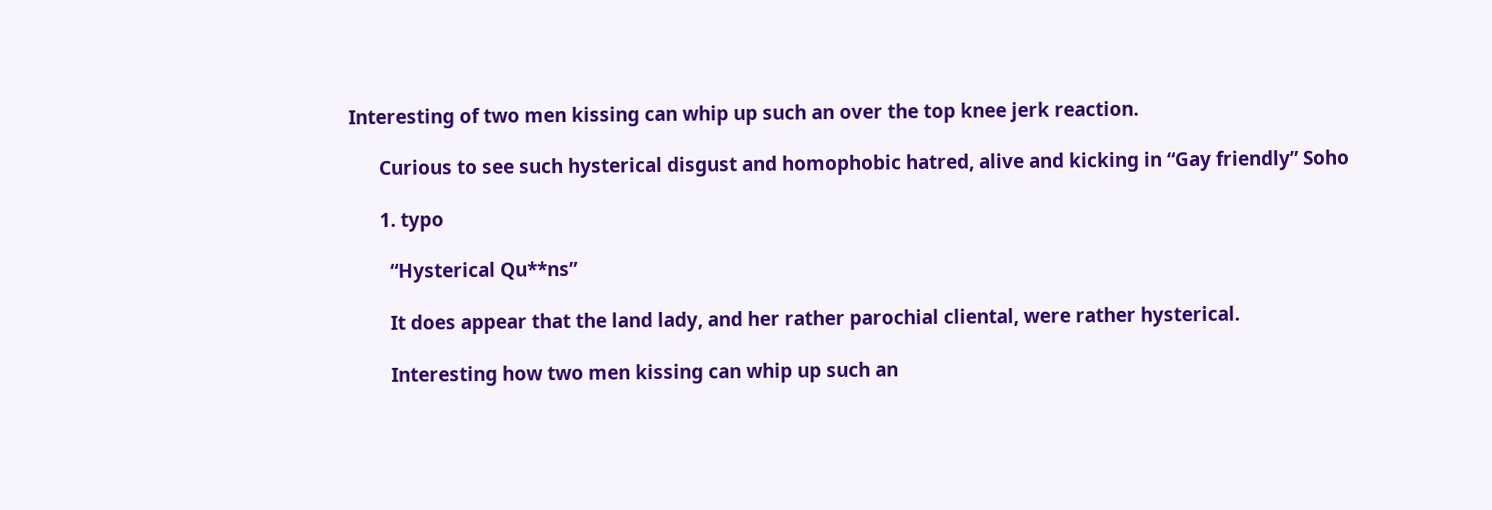Interesting of two men kissing can whip up such an over the top knee jerk reaction.

      Curious to see such hysterical disgust and homophobic hatred, alive and kicking in “Gay friendly” Soho

      1. typo

        “Hysterical Qu**ns”

        It does appear that the land lady, and her rather parochial cliental, were rather hysterical.

        Interesting how two men kissing can whip up such an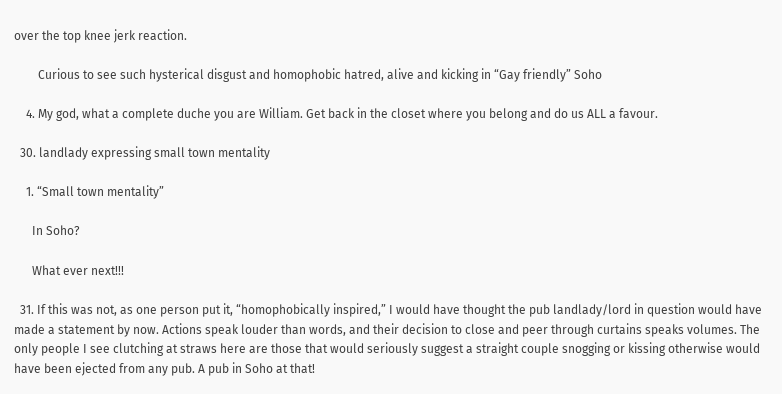over the top knee jerk reaction.

        Curious to see such hysterical disgust and homophobic hatred, alive and kicking in “Gay friendly” Soho

    4. My god, what a complete duche you are William. Get back in the closet where you belong and do us ALL a favour.

  30. landlady expressing small town mentality

    1. “Small town mentality”

      In Soho?

      What ever next!!!

  31. If this was not, as one person put it, “homophobically inspired,” I would have thought the pub landlady/lord in question would have made a statement by now. Actions speak louder than words, and their decision to close and peer through curtains speaks volumes. The only people I see clutching at straws here are those that would seriously suggest a straight couple snogging or kissing otherwise would have been ejected from any pub. A pub in Soho at that!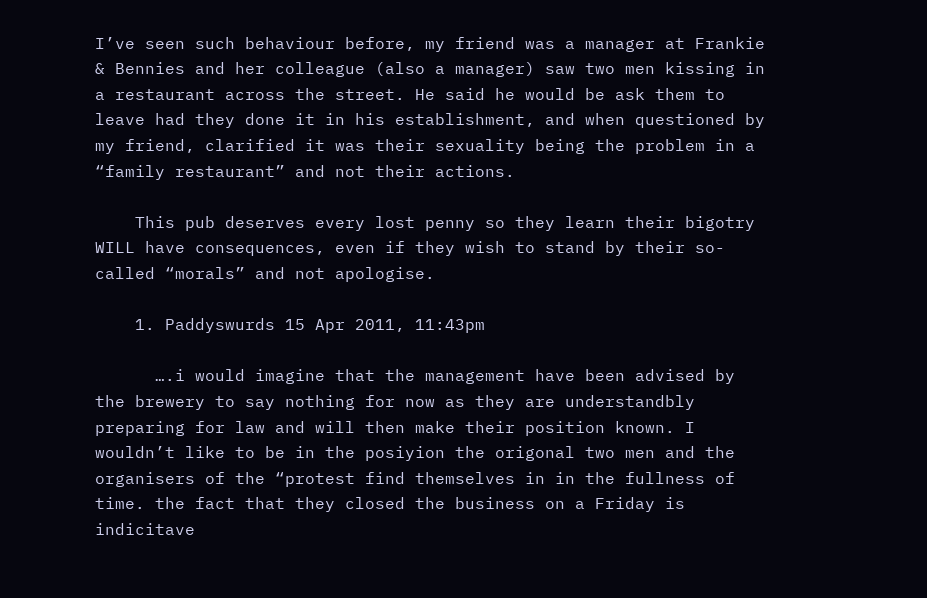I’ve seen such behaviour before, my friend was a manager at Frankie & Bennies and her colleague (also a manager) saw two men kissing in a restaurant across the street. He said he would be ask them to leave had they done it in his establishment, and when questioned by my friend, clarified it was their sexuality being the problem in a “family restaurant” and not their actions.

    This pub deserves every lost penny so they learn their bigotry WILL have consequences, even if they wish to stand by their so-called “morals” and not apologise.

    1. Paddyswurds 15 Apr 2011, 11:43pm

      ….i would imagine that the management have been advised by the brewery to say nothing for now as they are understandbly preparing for law and will then make their position known. I wouldn’t like to be in the posiyion the origonal two men and the organisers of the “protest find themselves in in the fullness of time. the fact that they closed the business on a Friday is indicitave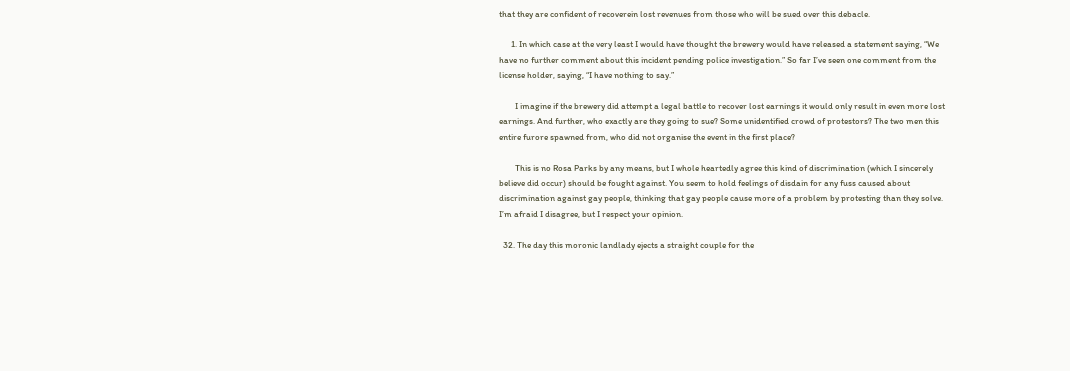that they are confident of recoverein lost revenues from those who will be sued over this debacle.

      1. In which case at the very least I would have thought the brewery would have released a statement saying, “We have no further comment about this incident pending police investigation.” So far I’ve seen one comment from the license holder, saying, “I have nothing to say.”

        I imagine if the brewery did attempt a legal battle to recover lost earnings it would only result in even more lost earnings. And further, who exactly are they going to sue? Some unidentified crowd of protestors? The two men this entire furore spawned from, who did not organise the event in the first place?

        This is no Rosa Parks by any means, but I whole heartedly agree this kind of discrimination (which I sincerely believe did occur) should be fought against. You seem to hold feelings of disdain for any fuss caused about discrimination against gay people, thinking that gay people cause more of a problem by protesting than they solve. I’m afraid I disagree, but I respect your opinion.

  32. The day this moronic landlady ejects a straight couple for the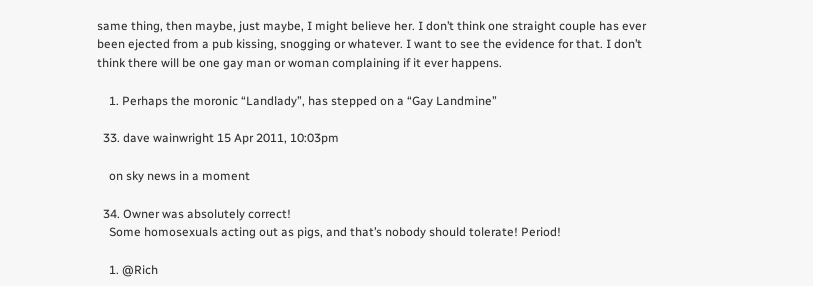same thing, then maybe, just maybe, I might believe her. I don’t think one straight couple has ever been ejected from a pub kissing, snogging or whatever. I want to see the evidence for that. I don’t think there will be one gay man or woman complaining if it ever happens.

    1. Perhaps the moronic “Landlady”, has stepped on a “Gay Landmine”

  33. dave wainwright 15 Apr 2011, 10:03pm

    on sky news in a moment

  34. Owner was absolutely correct!
    Some homosexuals acting out as pigs, and that’s nobody should tolerate! Period!

    1. @Rich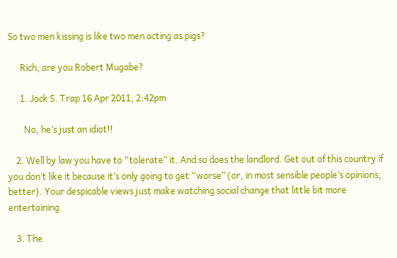So two men kissing is like two men acting as pigs?

      Rich, are you Robert Mugabe?

      1. Jock S. Trap 16 Apr 2011, 2:42pm

        No, he’s just an idiot!!

    2. Well by law you have to “tolerate” it. And so does the landlord. Get out of this country if you don’t like it because it’s only going to get “worse” (or, in most sensible people’s opinions, better). Your despicable views just make watching social change that little bit more entertaining.

    3. The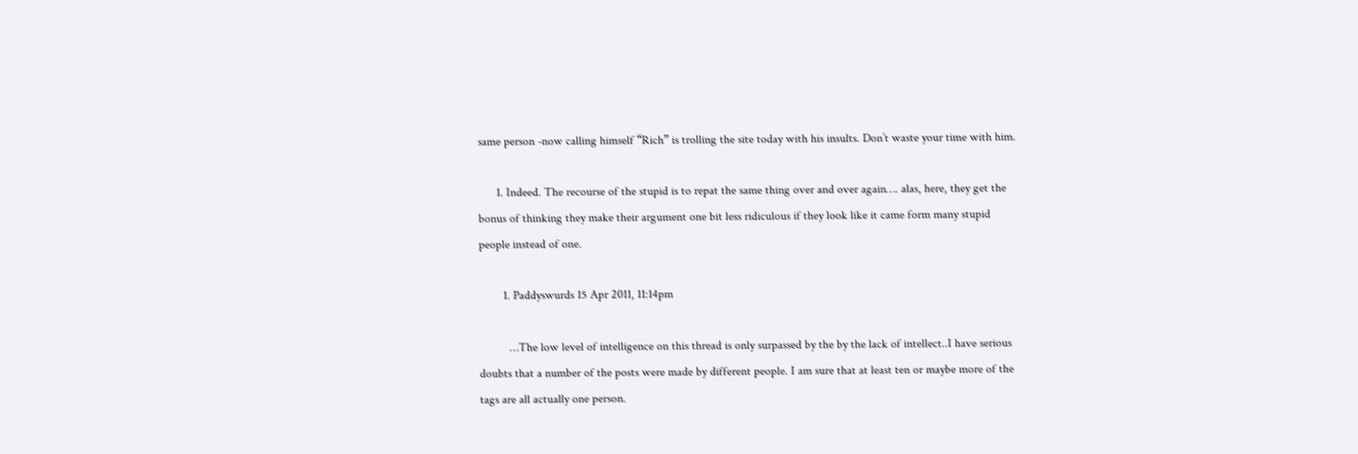same person -now calling himself “Rich” is trolling the site today with his insults. Don’t waste your time with him.

      1. Indeed. The recourse of the stupid is to repat the same thing over and over again…. alas, here, they get the bonus of thinking they make their argument one bit less ridiculous if they look like it came form many stupid people instead of one.

        1. Paddyswurds 15 Apr 2011, 11:14pm

          …The low level of intelligence on this thread is only surpassed by the by the lack of intellect..I have serious doubts that a number of the posts were made by different people. I am sure that at least ten or maybe more of the tags are all actually one person.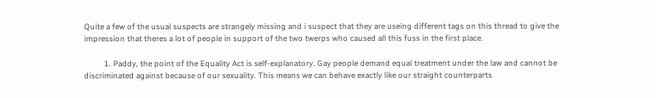Quite a few of the usual suspects are strangely missing and i suspect that they are useing different tags on this thread to give the impression that theres a lot of people in support of the two twerps who caused all this fuss in the first place.

          1. Paddy, the point of the Equality Act is self-explanatory. Gay people demand equal treatment under the law and cannot be discriminated against because of our sexuality. This means we can behave exactly like our straight counterparts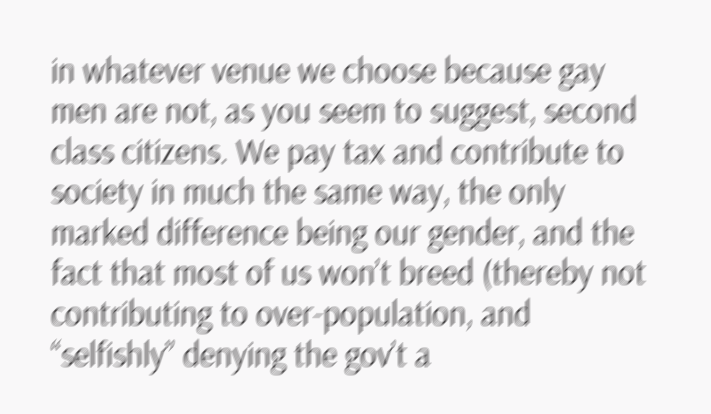in whatever venue we choose because gay men are not, as you seem to suggest, second class citizens. We pay tax and contribute to society in much the same way, the only marked difference being our gender, and the fact that most of us won’t breed (thereby not contributing to over-population, and “selfishly” denying the gov’t a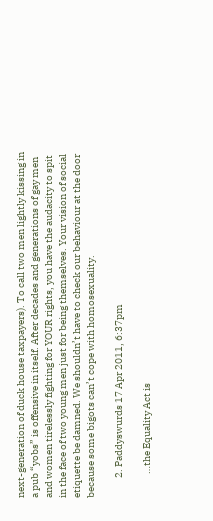next-generation of duck house taxpayers). To call two men lightly kissing in a pub “yobs” is offensive in itself. After decades and generations of gay men and women tirelessly fighting for YOUR rights, you have the audacity to spit in the face of two young men just for being themselves. Your vision of social etiquette be damned. We shouldn’t have to check our behaviour at the door because some bigots can’t cope with homosexuality.

          2. Paddyswurds 17 Apr 2011, 6:37pm

            …the Equality Act is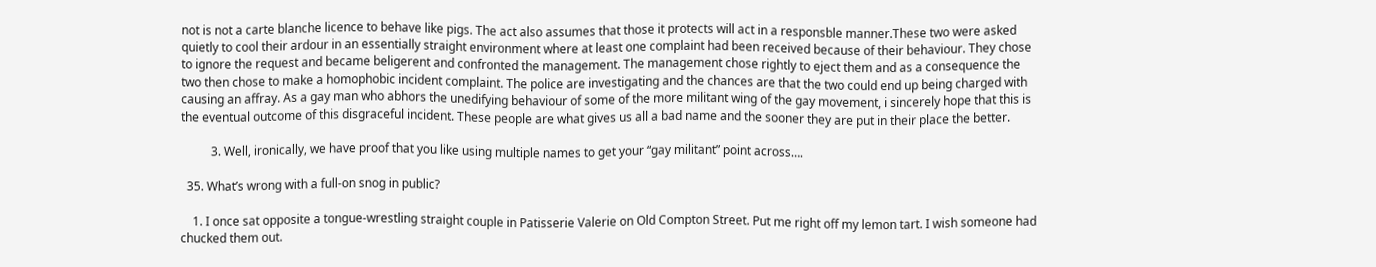not is not a carte blanche licence to behave like pigs. The act also assumes that those it protects will act in a responsble manner.These two were asked quietly to cool their ardour in an essentially straight environment where at least one complaint had been received because of their behaviour. They chose to ignore the request and became beligerent and confronted the management. The management chose rightly to eject them and as a consequence the two then chose to make a homophobic incident complaint. The police are investigating and the chances are that the two could end up being charged with causing an affray. As a gay man who abhors the unedifying behaviour of some of the more militant wing of the gay movement, i sincerely hope that this is the eventual outcome of this disgraceful incident. These people are what gives us all a bad name and the sooner they are put in their place the better.

          3. Well, ironically, we have proof that you like using multiple names to get your “gay militant” point across….

  35. What’s wrong with a full-on snog in public?

    1. I once sat opposite a tongue-wrestling straight couple in Patisserie Valerie on Old Compton Street. Put me right off my lemon tart. I wish someone had chucked them out.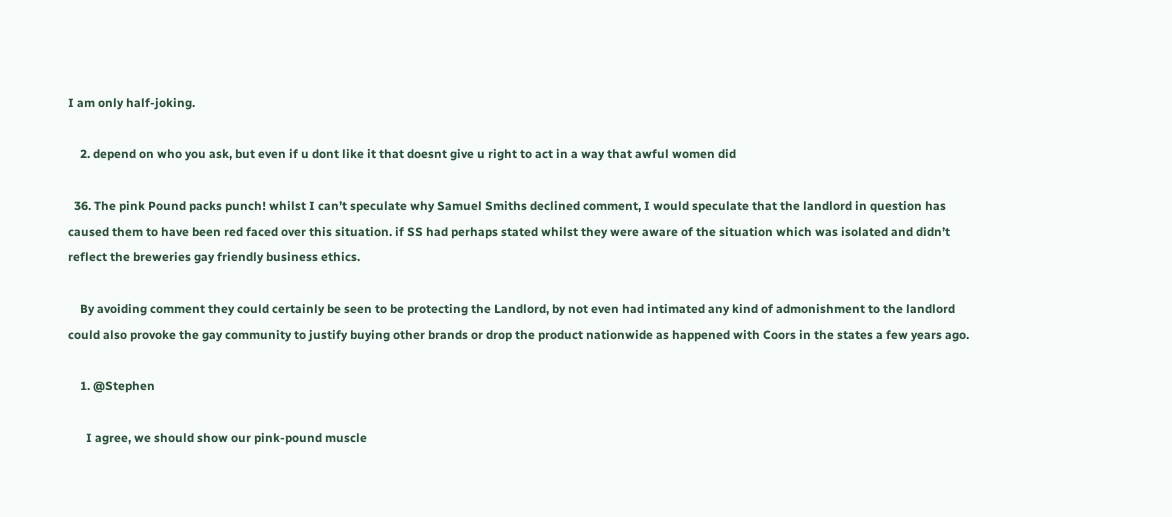I am only half-joking.

    2. depend on who you ask, but even if u dont like it that doesnt give u right to act in a way that awful women did

  36. The pink Pound packs punch! whilst I can’t speculate why Samuel Smiths declined comment, I would speculate that the landlord in question has caused them to have been red faced over this situation. if SS had perhaps stated whilst they were aware of the situation which was isolated and didn’t reflect the breweries gay friendly business ethics.

    By avoiding comment they could certainly be seen to be protecting the Landlord, by not even had intimated any kind of admonishment to the landlord could also provoke the gay community to justify buying other brands or drop the product nationwide as happened with Coors in the states a few years ago.

    1. @Stephen

      I agree, we should show our pink-pound muscle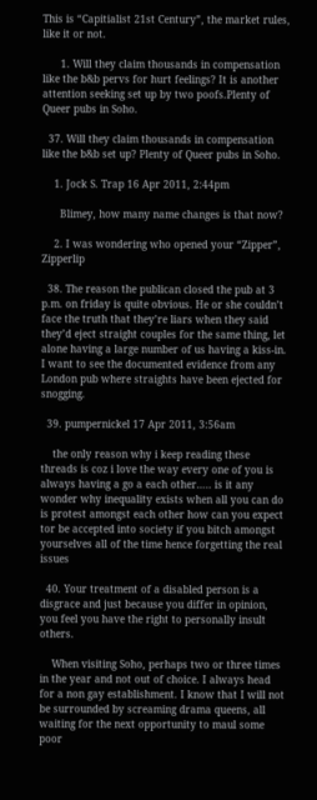This is “Capitialist 21st Century”, the market rules, like it or not.

      1. Will they claim thousands in compensation like the b&b pervs for hurt feelings? It is another attention seeking set up by two poofs.Plenty of Queer pubs in Soho.

  37. Will they claim thousands in compensation like the b&b set up? Plenty of Queer pubs in Soho.

    1. Jock S. Trap 16 Apr 2011, 2:44pm

      Blimey, how many name changes is that now?

    2. I was wondering who opened your “Zipper”, Zipperlip

  38. The reason the publican closed the pub at 3 p.m. on friday is quite obvious. He or she couldn’t face the truth that they’re liars when they said they’d eject straight couples for the same thing, let alone having a large number of us having a kiss-in. I want to see the documented evidence from any London pub where straights have been ejected for snogging.

  39. pumpernickel 17 Apr 2011, 3:56am

    the only reason why i keep reading these threads is coz i love the way every one of you is always having a go a each other….. is it any wonder why inequality exists when all you can do is protest amongst each other how can you expect tor be accepted into society if you bitch amongst yourselves all of the time hence forgetting the real issues

  40. Your treatment of a disabled person is a disgrace and just because you differ in opinion, you feel you have the right to personally insult others.

    When visiting Soho, perhaps two or three times in the year and not out of choice. I always head for a non gay establishment. I know that I will not be surrounded by screaming drama queens, all waiting for the next opportunity to maul some poor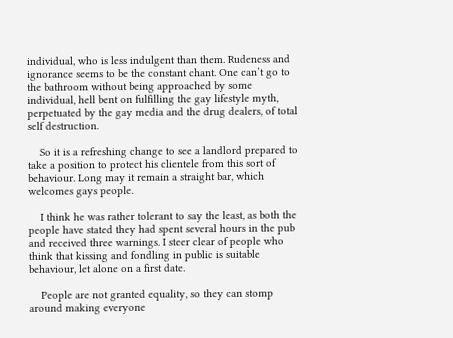individual, who is less indulgent than them. Rudeness and ignorance seems to be the constant chant. One can’t go to the bathroom without being approached by some individual, hell bent on fulfilling the gay lifestyle myth, perpetuated by the gay media and the drug dealers, of total self destruction.

    So it is a refreshing change to see a landlord prepared to take a position to protect his clientele from this sort of behaviour. Long may it remain a straight bar, which welcomes gays people.

    I think he was rather tolerant to say the least, as both the people have stated they had spent several hours in the pub and received three warnings. I steer clear of people who think that kissing and fondling in public is suitable behaviour, let alone on a first date.

    People are not granted equality, so they can stomp around making everyone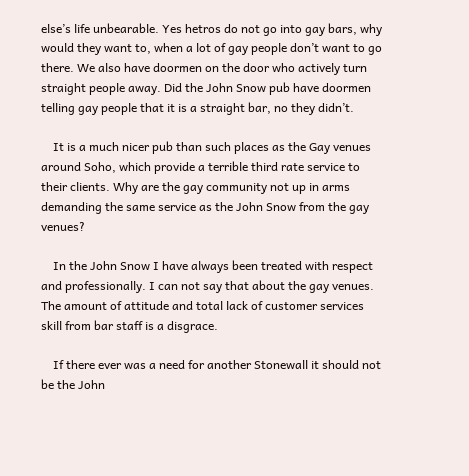else’s life unbearable. Yes hetros do not go into gay bars, why would they want to, when a lot of gay people don’t want to go there. We also have doormen on the door who actively turn straight people away. Did the John Snow pub have doormen telling gay people that it is a straight bar, no they didn’t.

    It is a much nicer pub than such places as the Gay venues around Soho, which provide a terrible third rate service to their clients. Why are the gay community not up in arms demanding the same service as the John Snow from the gay venues?

    In the John Snow I have always been treated with respect and professionally. I can not say that about the gay venues. The amount of attitude and total lack of customer services skill from bar staff is a disgrace.

    If there ever was a need for another Stonewall it should not be the John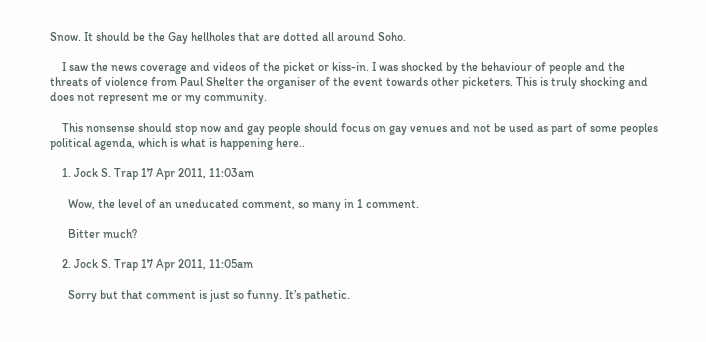Snow. It should be the Gay hellholes that are dotted all around Soho.

    I saw the news coverage and videos of the picket or kiss-in. I was shocked by the behaviour of people and the threats of violence from Paul Shelter the organiser of the event towards other picketers. This is truly shocking and does not represent me or my community.

    This nonsense should stop now and gay people should focus on gay venues and not be used as part of some peoples political agenda, which is what is happening here..

    1. Jock S. Trap 17 Apr 2011, 11:03am

      Wow, the level of an uneducated comment, so many in 1 comment.

      Bitter much?

    2. Jock S. Trap 17 Apr 2011, 11:05am

      Sorry but that comment is just so funny. It’s pathetic.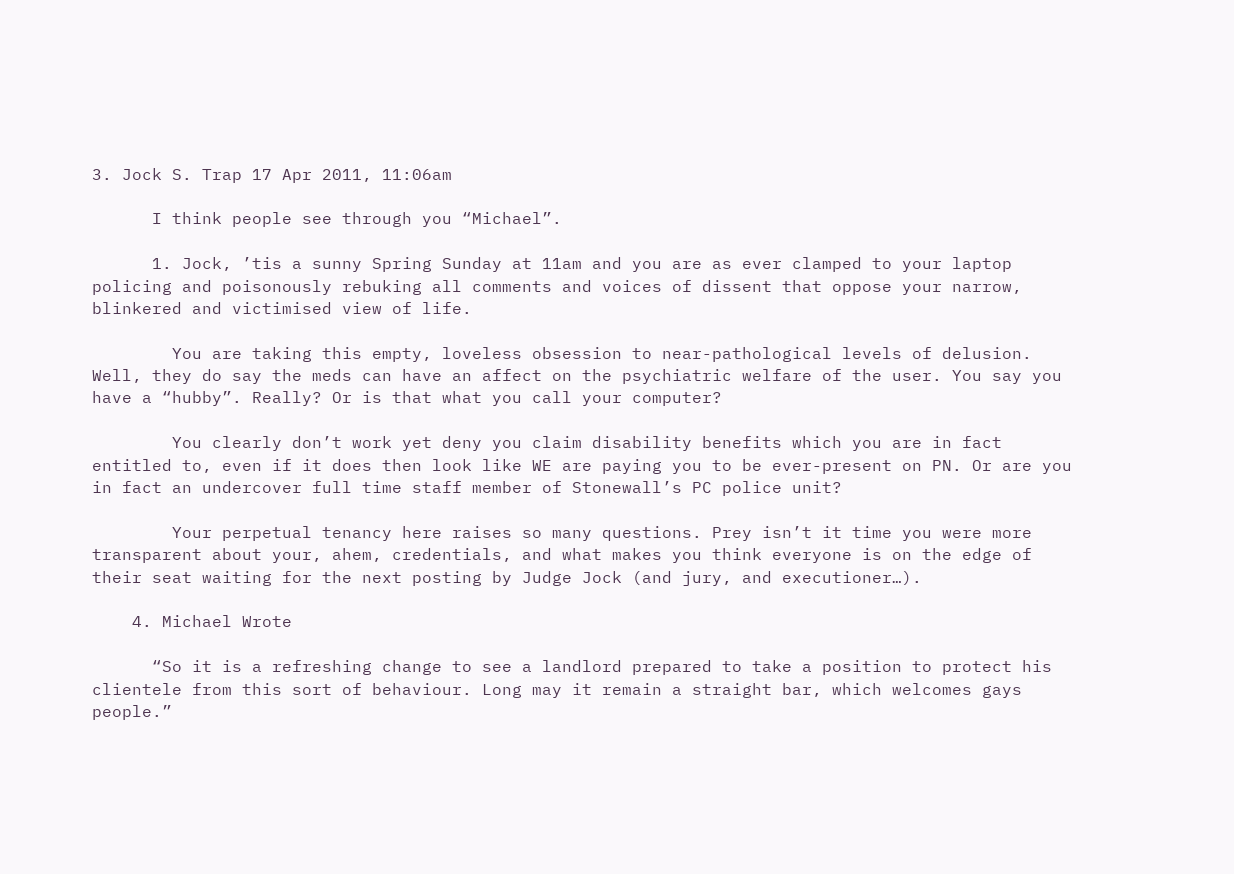3. Jock S. Trap 17 Apr 2011, 11:06am

      I think people see through you “Michael”.

      1. Jock, ’tis a sunny Spring Sunday at 11am and you are as ever clamped to your laptop policing and poisonously rebuking all comments and voices of dissent that oppose your narrow, blinkered and victimised view of life.

        You are taking this empty, loveless obsession to near-pathological levels of delusion. Well, they do say the meds can have an affect on the psychiatric welfare of the user. You say you have a “hubby”. Really? Or is that what you call your computer?

        You clearly don’t work yet deny you claim disability benefits which you are in fact entitled to, even if it does then look like WE are paying you to be ever-present on PN. Or are you in fact an undercover full time staff member of Stonewall’s PC police unit?

        Your perpetual tenancy here raises so many questions. Prey isn’t it time you were more transparent about your, ahem, credentials, and what makes you think everyone is on the edge of their seat waiting for the next posting by Judge Jock (and jury, and executioner…).

    4. Michael Wrote

      “So it is a refreshing change to see a landlord prepared to take a position to protect his clientele from this sort of behaviour. Long may it remain a straight bar, which welcomes gays people.”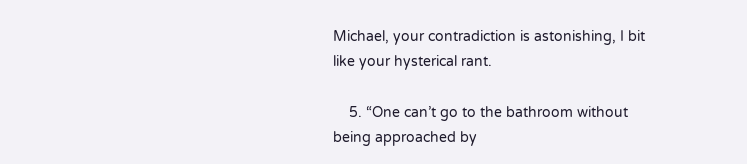Michael, your contradiction is astonishing, I bit like your hysterical rant.

    5. “One can’t go to the bathroom without being approached by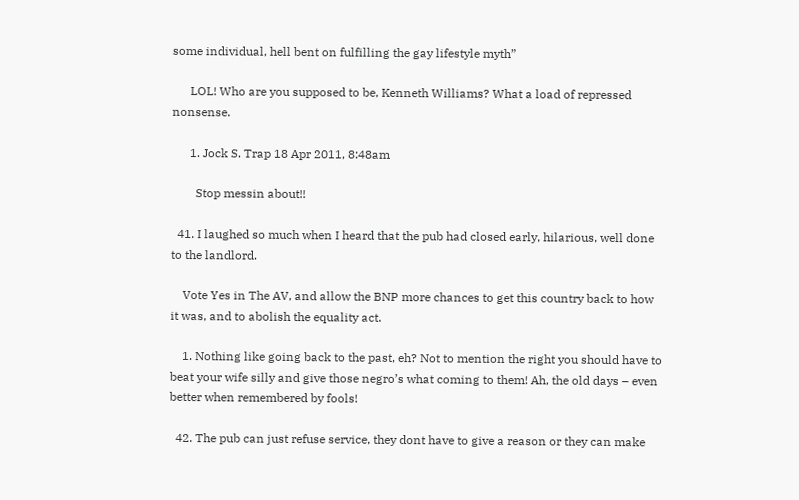some individual, hell bent on fulfilling the gay lifestyle myth”

      LOL! Who are you supposed to be, Kenneth Williams? What a load of repressed nonsense.

      1. Jock S. Trap 18 Apr 2011, 8:48am

        Stop messin about!!

  41. I laughed so much when I heard that the pub had closed early, hilarious, well done to the landlord.

    Vote Yes in The AV, and allow the BNP more chances to get this country back to how it was, and to abolish the equality act.

    1. Nothing like going back to the past, eh? Not to mention the right you should have to beat your wife silly and give those negro’s what coming to them! Ah, the old days – even better when remembered by fools!

  42. The pub can just refuse service, they dont have to give a reason or they can make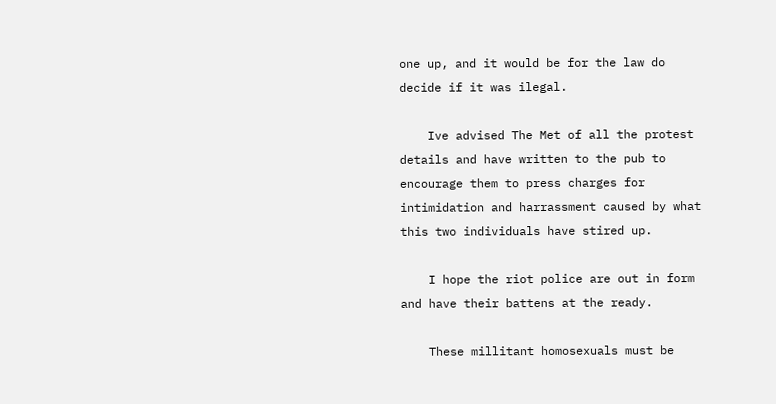one up, and it would be for the law do decide if it was ilegal.

    Ive advised The Met of all the protest details and have written to the pub to encourage them to press charges for intimidation and harrassment caused by what this two individuals have stired up.

    I hope the riot police are out in form and have their battens at the ready.

    These millitant homosexuals must be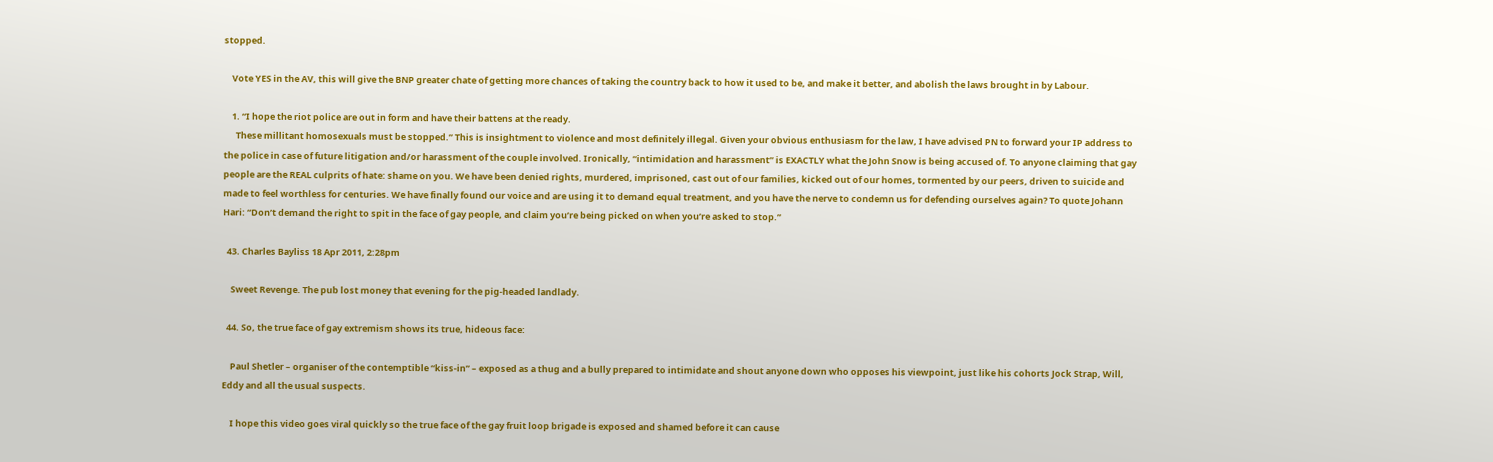stopped.

    Vote YES in the AV, this will give the BNP greater chate of getting more chances of taking the country back to how it used to be, and make it better, and abolish the laws brought in by Labour.

    1. “I hope the riot police are out in form and have their battens at the ready.
      These millitant homosexuals must be stopped.” This is insightment to violence and most definitely illegal. Given your obvious enthusiasm for the law, I have advised PN to forward your IP address to the police in case of future litigation and/or harassment of the couple involved. Ironically, “intimidation and harassment” is EXACTLY what the John Snow is being accused of. To anyone claiming that gay people are the REAL culprits of hate: shame on you. We have been denied rights, murdered, imprisoned, cast out of our families, kicked out of our homes, tormented by our peers, driven to suicide and made to feel worthless for centuries. We have finally found our voice and are using it to demand equal treatment, and you have the nerve to condemn us for defending ourselves again? To quote Johann Hari: “Don’t demand the right to spit in the face of gay people, and claim you’re being picked on when you’re asked to stop.”

  43. Charles Bayliss 18 Apr 2011, 2:28pm

    Sweet Revenge. The pub lost money that evening for the pig-headed landlady.

  44. So, the true face of gay extremism shows its true, hideous face:

    Paul Shetler – organiser of the contemptible “kiss-in” – exposed as a thug and a bully prepared to intimidate and shout anyone down who opposes his viewpoint, just like his cohorts Jock Strap, Will, Eddy and all the usual suspects.

    I hope this video goes viral quickly so the true face of the gay fruit loop brigade is exposed and shamed before it can cause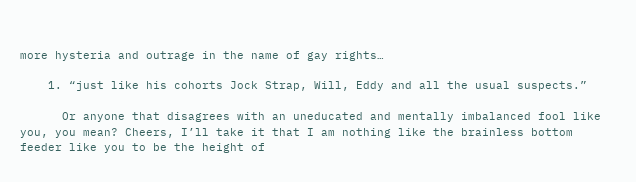more hysteria and outrage in the name of gay rights…

    1. “just like his cohorts Jock Strap, Will, Eddy and all the usual suspects.”

      Or anyone that disagrees with an uneducated and mentally imbalanced fool like you, you mean? Cheers, I’ll take it that I am nothing like the brainless bottom feeder like you to be the height of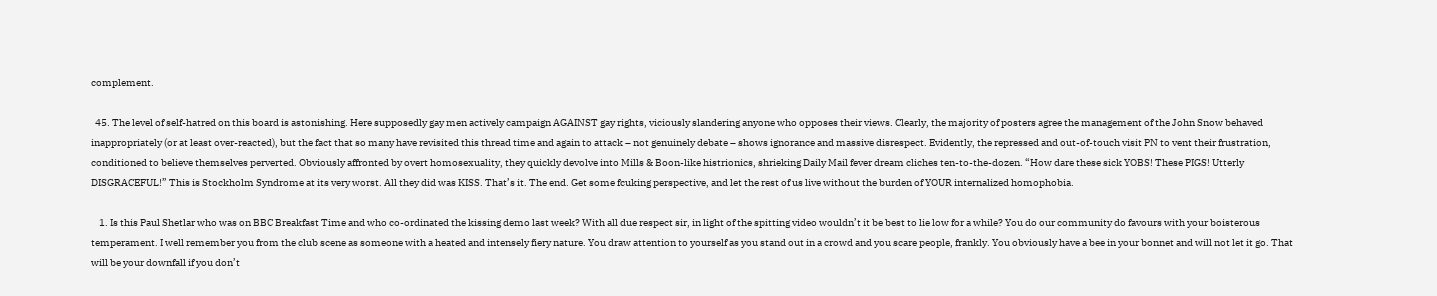complement.

  45. The level of self-hatred on this board is astonishing. Here supposedly gay men actively campaign AGAINST gay rights, viciously slandering anyone who opposes their views. Clearly, the majority of posters agree the management of the John Snow behaved inappropriately (or at least over-reacted), but the fact that so many have revisited this thread time and again to attack – not genuinely debate – shows ignorance and massive disrespect. Evidently, the repressed and out-of-touch visit PN to vent their frustration, conditioned to believe themselves perverted. Obviously affronted by overt homosexuality, they quickly devolve into Mills & Boon-like histrionics, shrieking Daily Mail fever dream cliches ten-to-the-dozen. “How dare these sick YOBS! These PIGS! Utterly DISGRACEFUL!” This is Stockholm Syndrome at its very worst. All they did was KISS. That’s it. The end. Get some fcuking perspective, and let the rest of us live without the burden of YOUR internalized homophobia.

    1. Is this Paul Shetlar who was on BBC Breakfast Time and who co-ordinated the kissing demo last week? With all due respect sir, in light of the spitting video wouldn’t it be best to lie low for a while? You do our community do favours with your boisterous temperament. I well remember you from the club scene as someone with a heated and intensely fiery nature. You draw attention to yourself as you stand out in a crowd and you scare people, frankly. You obviously have a bee in your bonnet and will not let it go. That will be your downfall if you don’t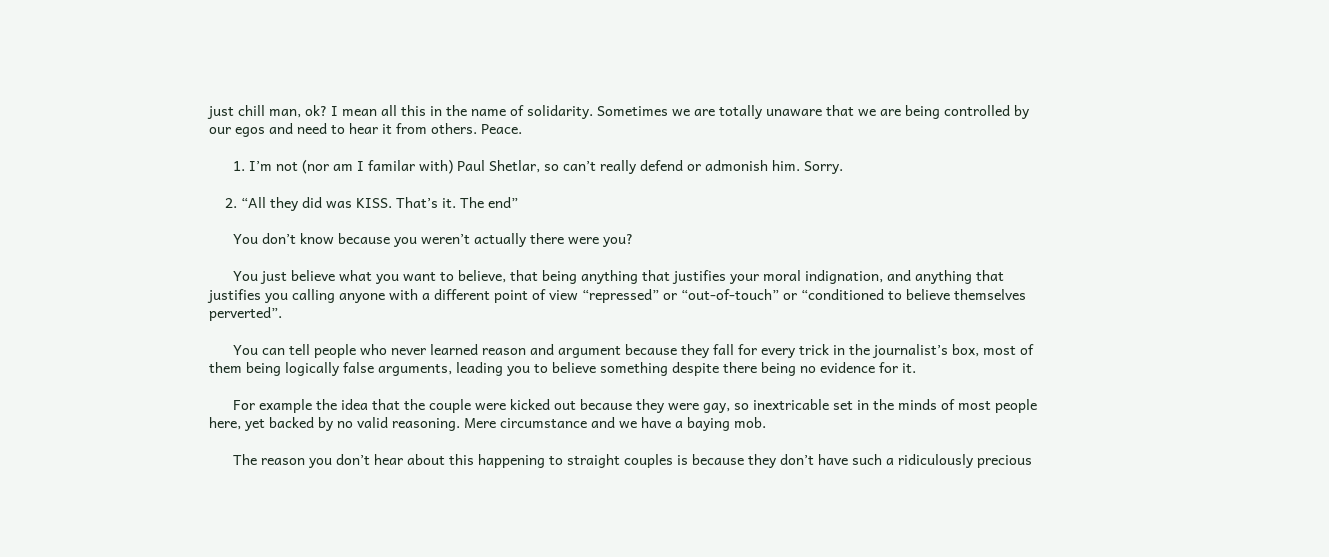just chill man, ok? I mean all this in the name of solidarity. Sometimes we are totally unaware that we are being controlled by our egos and need to hear it from others. Peace.

      1. I’m not (nor am I familar with) Paul Shetlar, so can’t really defend or admonish him. Sorry.

    2. “All they did was KISS. That’s it. The end”

      You don’t know because you weren’t actually there were you?

      You just believe what you want to believe, that being anything that justifies your moral indignation, and anything that justifies you calling anyone with a different point of view “repressed” or “out-of-touch” or “conditioned to believe themselves perverted”.

      You can tell people who never learned reason and argument because they fall for every trick in the journalist’s box, most of them being logically false arguments, leading you to believe something despite there being no evidence for it.

      For example the idea that the couple were kicked out because they were gay, so inextricable set in the minds of most people here, yet backed by no valid reasoning. Mere circumstance and we have a baying mob.

      The reason you don’t hear about this happening to straight couples is because they don’t have such a ridiculously precious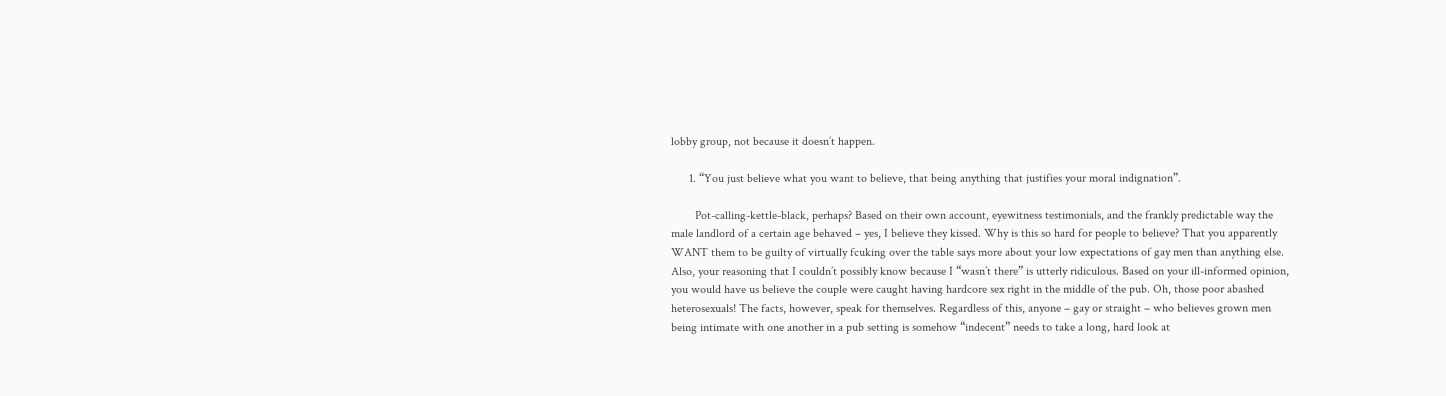lobby group, not because it doesn’t happen.

      1. “You just believe what you want to believe, that being anything that justifies your moral indignation”.

        Pot-calling-kettle-black, perhaps? Based on their own account, eyewitness testimonials, and the frankly predictable way the male landlord of a certain age behaved – yes, I believe they kissed. Why is this so hard for people to believe? That you apparently WANT them to be guilty of virtually fcuking over the table says more about your low expectations of gay men than anything else. Also, your reasoning that I couldn’t possibly know because I “wasn’t there” is utterly ridiculous. Based on your ill-informed opinion, you would have us believe the couple were caught having hardcore sex right in the middle of the pub. Oh, those poor abashed heterosexuals! The facts, however, speak for themselves. Regardless of this, anyone – gay or straight – who believes grown men being intimate with one another in a pub setting is somehow “indecent” needs to take a long, hard look at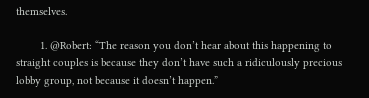themselves.

        1. @Robert: “The reason you don’t hear about this happening to straight couples is because they don’t have such a ridiculously precious lobby group, not because it doesn’t happen.”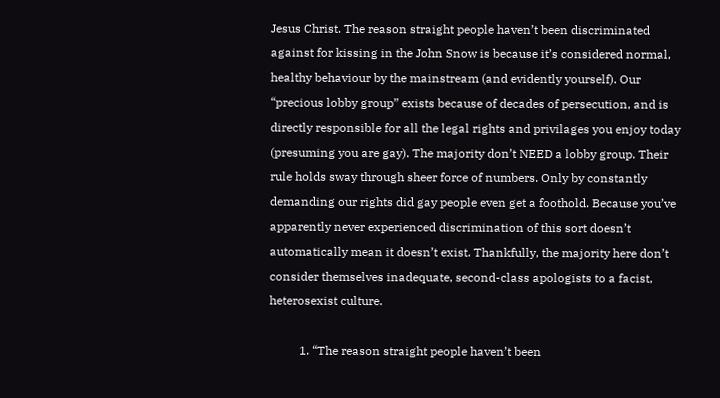Jesus Christ. The reason straight people haven’t been discriminated against for kissing in the John Snow is because it’s considered normal, healthy behaviour by the mainstream (and evidently yourself). Our “precious lobby group” exists because of decades of persecution, and is directly responsible for all the legal rights and privilages you enjoy today (presuming you are gay). The majority don’t NEED a lobby group. Their rule holds sway through sheer force of numbers. Only by constantly demanding our rights did gay people even get a foothold. Because you’ve apparently never experienced discrimination of this sort doesn’t automatically mean it doesn’t exist. Thankfully, the majority here don’t consider themselves inadequate, second-class apologists to a facist, heterosexist culture.

          1. “The reason straight people haven’t been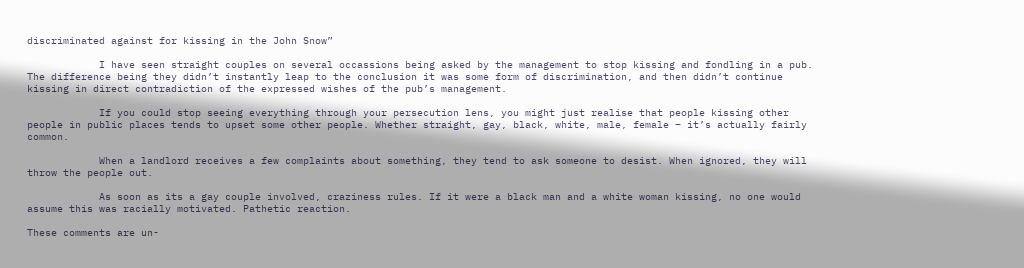discriminated against for kissing in the John Snow”

            I have seen straight couples on several occassions being asked by the management to stop kissing and fondling in a pub. The difference being they didn’t instantly leap to the conclusion it was some form of discrimination, and then didn’t continue kissing in direct contradiction of the expressed wishes of the pub’s management.

            If you could stop seeing everything through your persecution lens, you might just realise that people kissing other people in public places tends to upset some other people. Whether straight, gay, black, white, male, female – it’s actually fairly common.

            When a landlord receives a few complaints about something, they tend to ask someone to desist. When ignored, they will throw the people out.

            As soon as its a gay couple involved, craziness rules. If it were a black man and a white woman kissing, no one would assume this was racially motivated. Pathetic reaction.

These comments are un-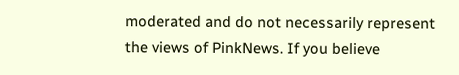moderated and do not necessarily represent the views of PinkNews. If you believe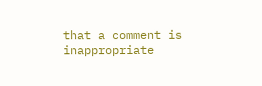that a comment is inappropriate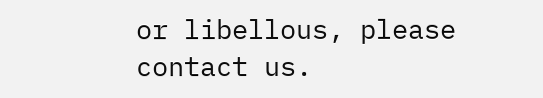or libellous, please contact us.